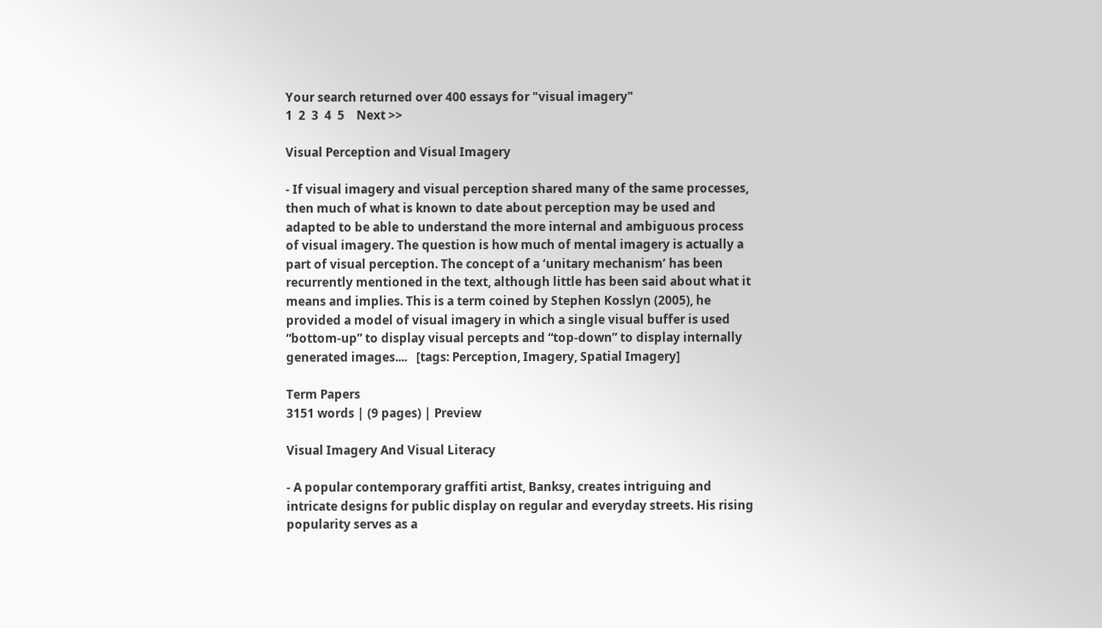Your search returned over 400 essays for "visual imagery"
1  2  3  4  5    Next >>

Visual Perception and Visual Imagery

- If visual imagery and visual perception shared many of the same processes, then much of what is known to date about perception may be used and adapted to be able to understand the more internal and ambiguous process of visual imagery. The question is how much of mental imagery is actually a part of visual perception. The concept of a ‘unitary mechanism’ has been recurrently mentioned in the text, although little has been said about what it means and implies. This is a term coined by Stephen Kosslyn (2005), he provided a model of visual imagery in which a single visual buffer is used “bottom-up” to display visual percepts and “top-down” to display internally generated images....   [tags: Perception, Imagery, Spatial Imagery]

Term Papers
3151 words | (9 pages) | Preview

Visual Imagery And Visual Literacy

- A popular contemporary graffiti artist, Banksy, creates intriguing and intricate designs for public display on regular and everyday streets. His rising popularity serves as a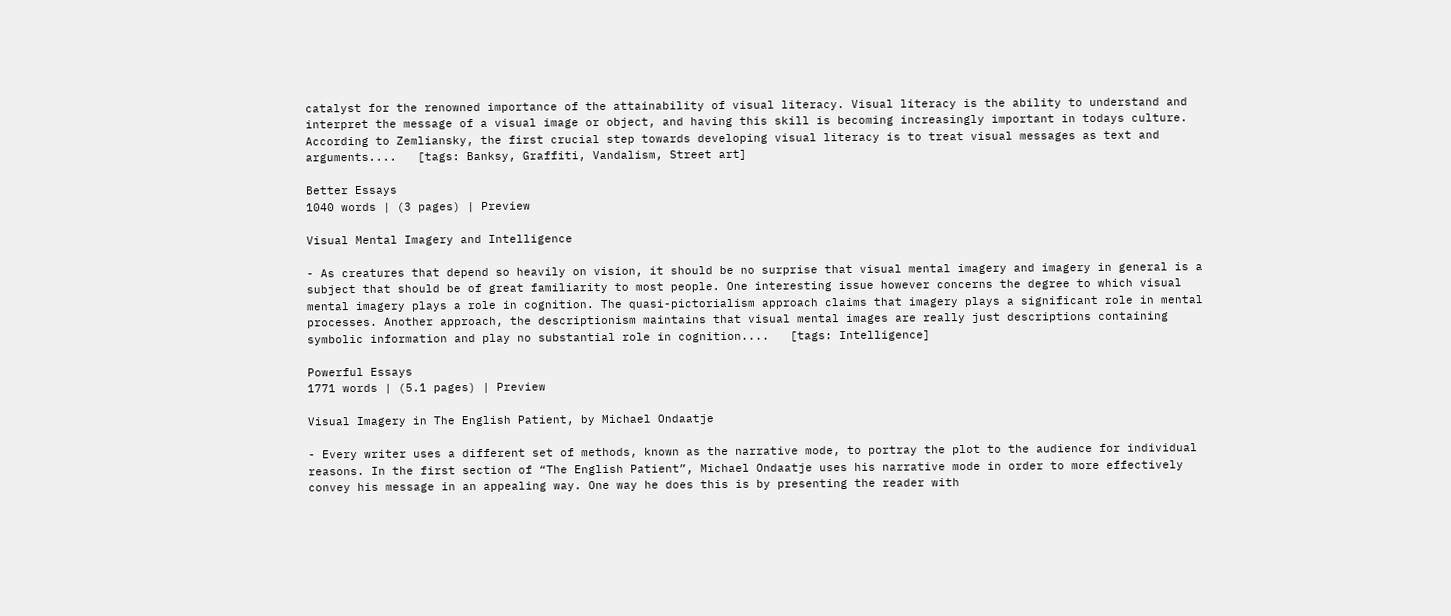catalyst for the renowned importance of the attainability of visual literacy. Visual literacy is the ability to understand and interpret the message of a visual image or object, and having this skill is becoming increasingly important in todays culture. According to Zemliansky, the first crucial step towards developing visual literacy is to treat visual messages as text and arguments....   [tags: Banksy, Graffiti, Vandalism, Street art]

Better Essays
1040 words | (3 pages) | Preview

Visual Mental Imagery and Intelligence

- As creatures that depend so heavily on vision, it should be no surprise that visual mental imagery and imagery in general is a subject that should be of great familiarity to most people. One interesting issue however concerns the degree to which visual mental imagery plays a role in cognition. The quasi-pictorialism approach claims that imagery plays a significant role in mental processes. Another approach, the descriptionism maintains that visual mental images are really just descriptions containing symbolic information and play no substantial role in cognition....   [tags: Intelligence]

Powerful Essays
1771 words | (5.1 pages) | Preview

Visual Imagery in The English Patient, by Michael Ondaatje

- Every writer uses a different set of methods, known as the narrative mode, to portray the plot to the audience for individual reasons. In the first section of “The English Patient”, Michael Ondaatje uses his narrative mode in order to more effectively convey his message in an appealing way. One way he does this is by presenting the reader with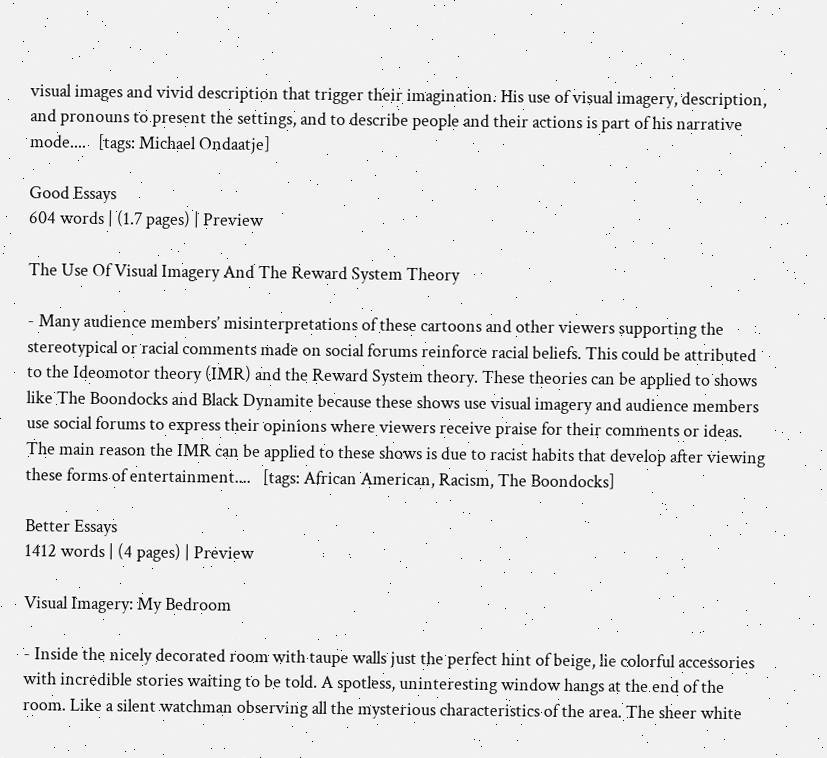visual images and vivid description that trigger their imagination. His use of visual imagery, description, and pronouns to present the settings, and to describe people and their actions is part of his narrative mode....   [tags: Michael Ondaatje]

Good Essays
604 words | (1.7 pages) | Preview

The Use Of Visual Imagery And The Reward System Theory

- Many audience members’ misinterpretations of these cartoons and other viewers supporting the stereotypical or racial comments made on social forums reinforce racial beliefs. This could be attributed to the Ideomotor theory (IMR) and the Reward System theory. These theories can be applied to shows like The Boondocks and Black Dynamite because these shows use visual imagery and audience members use social forums to express their opinions where viewers receive praise for their comments or ideas. The main reason the IMR can be applied to these shows is due to racist habits that develop after viewing these forms of entertainment....   [tags: African American, Racism, The Boondocks]

Better Essays
1412 words | (4 pages) | Preview

Visual Imagery: My Bedroom

- Inside the nicely decorated room with taupe walls just the perfect hint of beige, lie colorful accessories with incredible stories waiting to be told. A spotless, uninteresting window hangs at the end of the room. Like a silent watchman observing all the mysterious characteristics of the area. The sheer white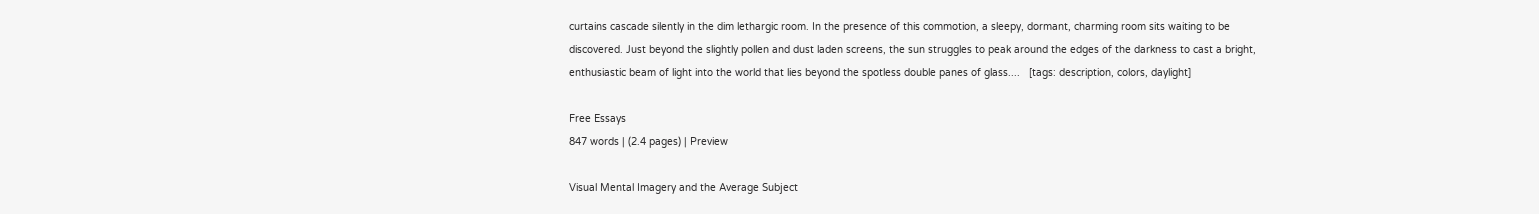curtains cascade silently in the dim lethargic room. In the presence of this commotion, a sleepy, dormant, charming room sits waiting to be discovered. Just beyond the slightly pollen and dust laden screens, the sun struggles to peak around the edges of the darkness to cast a bright, enthusiastic beam of light into the world that lies beyond the spotless double panes of glass....   [tags: description, colors, daylight]

Free Essays
847 words | (2.4 pages) | Preview

Visual Mental Imagery and the Average Subject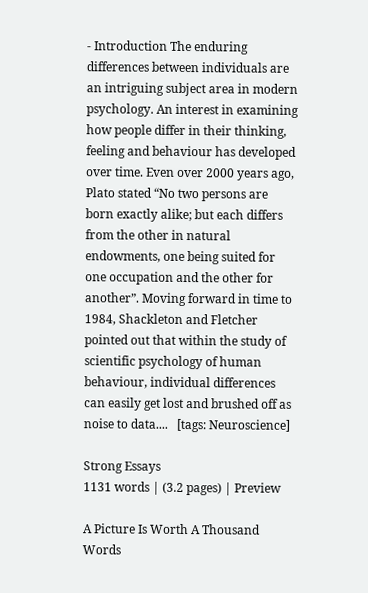- Introduction The enduring differences between individuals are an intriguing subject area in modern psychology. An interest in examining how people differ in their thinking, feeling and behaviour has developed over time. Even over 2000 years ago, Plato stated “No two persons are born exactly alike; but each differs from the other in natural endowments, one being suited for one occupation and the other for another”. Moving forward in time to 1984, Shackleton and Fletcher pointed out that within the study of scientific psychology of human behaviour, individual differences can easily get lost and brushed off as noise to data....   [tags: Neuroscience]

Strong Essays
1131 words | (3.2 pages) | Preview

A Picture Is Worth A Thousand Words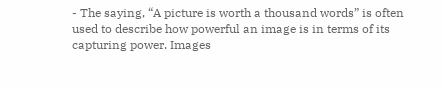- The saying, “A picture is worth a thousand words” is often used to describe how powerful an image is in terms of its capturing power. Images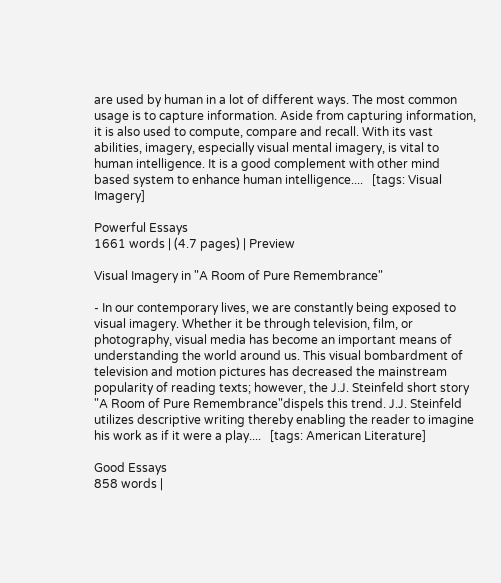are used by human in a lot of different ways. The most common usage is to capture information. Aside from capturing information, it is also used to compute, compare and recall. With its vast abilities, imagery, especially visual mental imagery, is vital to human intelligence. It is a good complement with other mind based system to enhance human intelligence....   [tags: Visual Imagery]

Powerful Essays
1661 words | (4.7 pages) | Preview

Visual Imagery in "A Room of Pure Remembrance"

- In our contemporary lives, we are constantly being exposed to visual imagery. Whether it be through television, film, or photography, visual media has become an important means of understanding the world around us. This visual bombardment of television and motion pictures has decreased the mainstream popularity of reading texts; however, the J.J. Steinfeld short story "A Room of Pure Remembrance"dispels this trend. J.J. Steinfeld utilizes descriptive writing thereby enabling the reader to imagine his work as if it were a play....   [tags: American Literature]

Good Essays
858 words |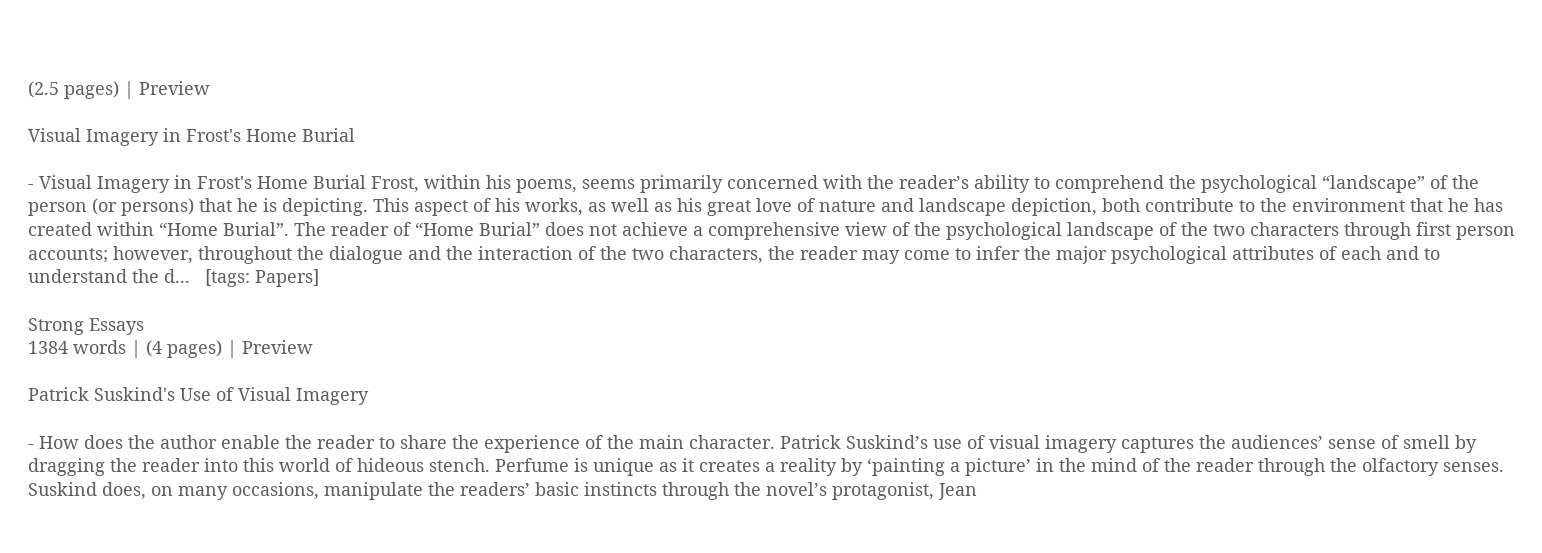(2.5 pages) | Preview

Visual Imagery in Frost's Home Burial

- Visual Imagery in Frost's Home Burial Frost, within his poems, seems primarily concerned with the reader’s ability to comprehend the psychological “landscape” of the person (or persons) that he is depicting. This aspect of his works, as well as his great love of nature and landscape depiction, both contribute to the environment that he has created within “Home Burial”. The reader of “Home Burial” does not achieve a comprehensive view of the psychological landscape of the two characters through first person accounts; however, throughout the dialogue and the interaction of the two characters, the reader may come to infer the major psychological attributes of each and to understand the d...   [tags: Papers]

Strong Essays
1384 words | (4 pages) | Preview

Patrick Suskind's Use of Visual Imagery

- How does the author enable the reader to share the experience of the main character. Patrick Suskind’s use of visual imagery captures the audiences’ sense of smell by dragging the reader into this world of hideous stench. Perfume is unique as it creates a reality by ‘painting a picture’ in the mind of the reader through the olfactory senses. Suskind does, on many occasions, manipulate the readers’ basic instincts through the novel’s protagonist, Jean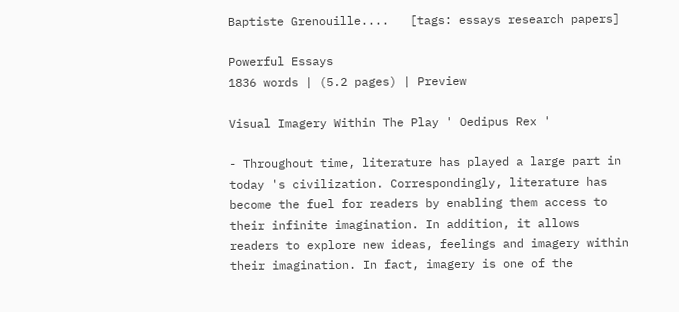Baptiste Grenouille....   [tags: essays research papers]

Powerful Essays
1836 words | (5.2 pages) | Preview

Visual Imagery Within The Play ' Oedipus Rex '

- Throughout time, literature has played a large part in today 's civilization. Correspondingly, literature has become the fuel for readers by enabling them access to their infinite imagination. In addition, it allows readers to explore new ideas, feelings and imagery within their imagination. In fact, imagery is one of the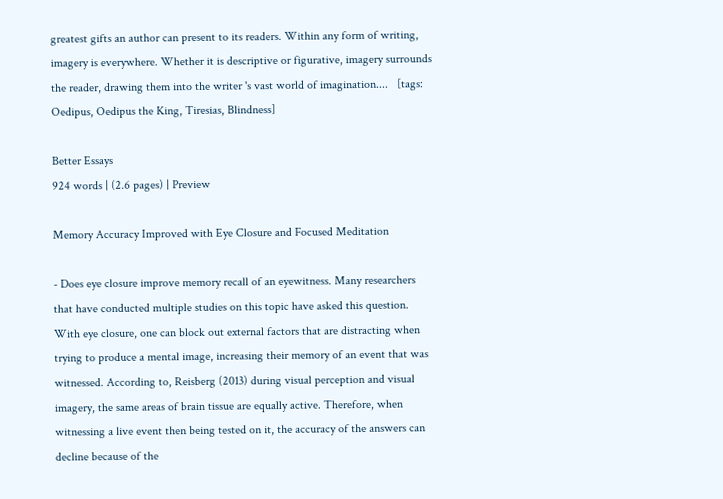greatest gifts an author can present to its readers. Within any form of writing, imagery is everywhere. Whether it is descriptive or figurative, imagery surrounds the reader, drawing them into the writer 's vast world of imagination....   [tags: Oedipus, Oedipus the King, Tiresias, Blindness]

Better Essays
924 words | (2.6 pages) | Preview

Memory Accuracy Improved with Eye Closure and Focused Meditation

- Does eye closure improve memory recall of an eyewitness. Many researchers that have conducted multiple studies on this topic have asked this question. With eye closure, one can block out external factors that are distracting when trying to produce a mental image, increasing their memory of an event that was witnessed. According to, Reisberg (2013) during visual perception and visual imagery, the same areas of brain tissue are equally active. Therefore, when witnessing a live event then being tested on it, the accuracy of the answers can decline because of the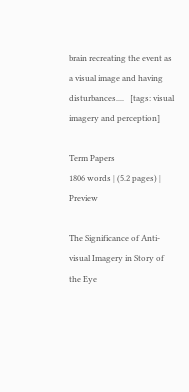brain recreating the event as a visual image and having disturbances....   [tags: visual imagery and perception]

Term Papers
1806 words | (5.2 pages) | Preview

The Significance of Anti-visual Imagery in Story of the Eye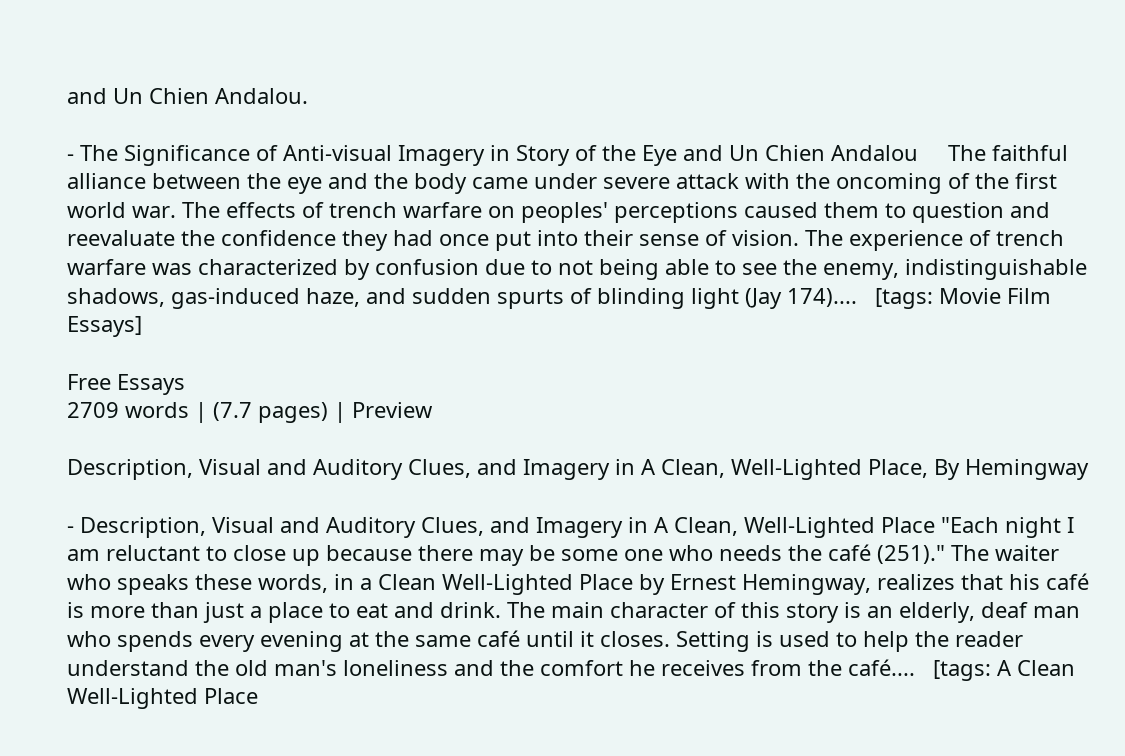and Un Chien Andalou.

- The Significance of Anti-visual Imagery in Story of the Eye and Un Chien Andalou     The faithful alliance between the eye and the body came under severe attack with the oncoming of the first world war. The effects of trench warfare on peoples' perceptions caused them to question and reevaluate the confidence they had once put into their sense of vision. The experience of trench warfare was characterized by confusion due to not being able to see the enemy, indistinguishable shadows, gas-induced haze, and sudden spurts of blinding light (Jay 174)....   [tags: Movie Film Essays]

Free Essays
2709 words | (7.7 pages) | Preview

Description, Visual and Auditory Clues, and Imagery in A Clean, Well-Lighted Place, By Hemingway

- Description, Visual and Auditory Clues, and Imagery in A Clean, Well-Lighted Place "Each night I am reluctant to close up because there may be some one who needs the café (251)." The waiter who speaks these words, in a Clean Well-Lighted Place by Ernest Hemingway, realizes that his café is more than just a place to eat and drink. The main character of this story is an elderly, deaf man who spends every evening at the same café until it closes. Setting is used to help the reader understand the old man's loneliness and the comfort he receives from the café....   [tags: A Clean Well-Lighted Place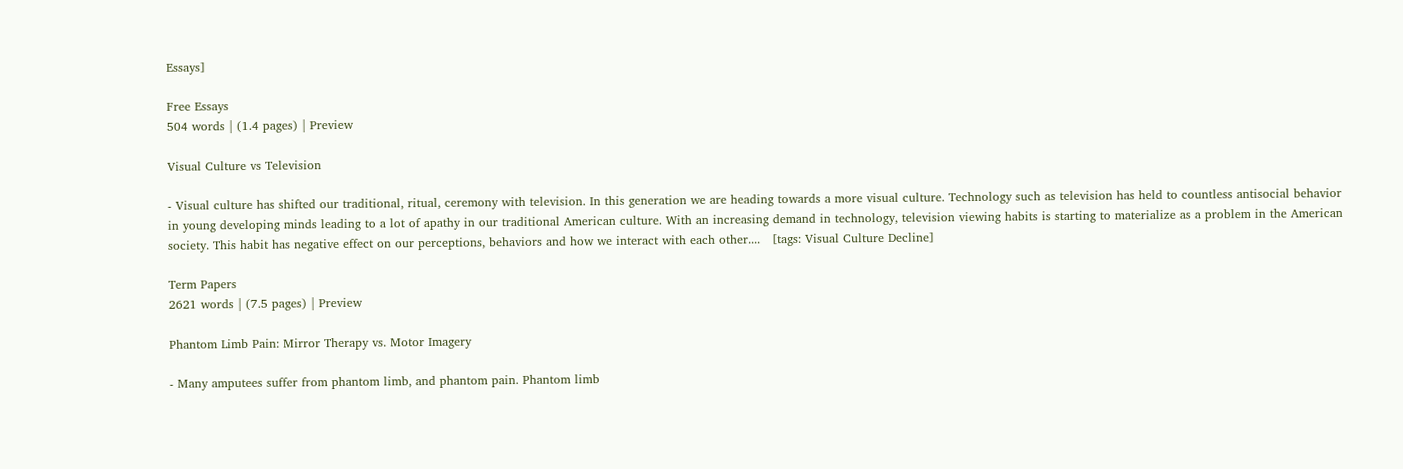Essays]

Free Essays
504 words | (1.4 pages) | Preview

Visual Culture vs Television

- Visual culture has shifted our traditional, ritual, ceremony with television. In this generation we are heading towards a more visual culture. Technology such as television has held to countless antisocial behavior in young developing minds leading to a lot of apathy in our traditional American culture. With an increasing demand in technology, television viewing habits is starting to materialize as a problem in the American society. This habit has negative effect on our perceptions, behaviors and how we interact with each other....   [tags: Visual Culture Decline]

Term Papers
2621 words | (7.5 pages) | Preview

Phantom Limb Pain: Mirror Therapy vs. Motor Imagery

- Many amputees suffer from phantom limb, and phantom pain. Phantom limb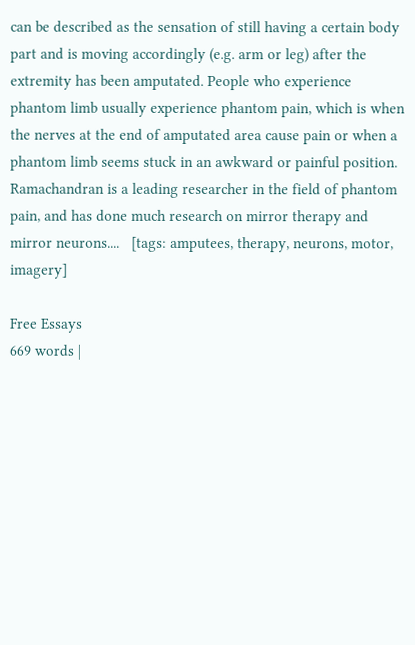can be described as the sensation of still having a certain body part and is moving accordingly (e.g. arm or leg) after the extremity has been amputated. People who experience phantom limb usually experience phantom pain, which is when the nerves at the end of amputated area cause pain or when a phantom limb seems stuck in an awkward or painful position. Ramachandran is a leading researcher in the field of phantom pain, and has done much research on mirror therapy and mirror neurons....   [tags: amputees, therapy, neurons, motor, imagery]

Free Essays
669 words |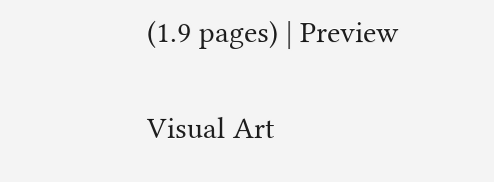(1.9 pages) | Preview

Visual Art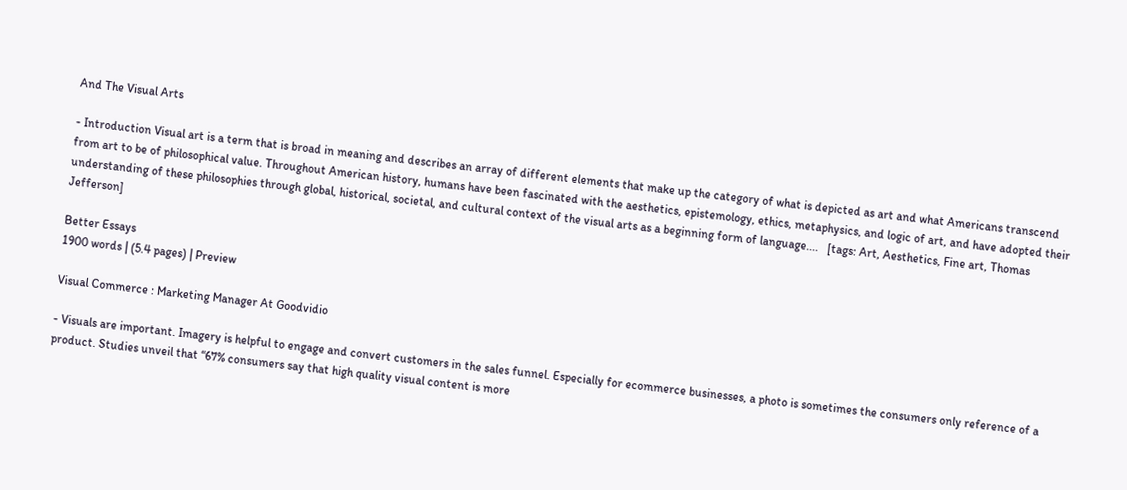And The Visual Arts

- Introduction Visual art is a term that is broad in meaning and describes an array of different elements that make up the category of what is depicted as art and what Americans transcend from art to be of philosophical value. Throughout American history, humans have been fascinated with the aesthetics, epistemology, ethics, metaphysics, and logic of art, and have adopted their understanding of these philosophies through global, historical, societal, and cultural context of the visual arts as a beginning form of language....   [tags: Art, Aesthetics, Fine art, Thomas Jefferson]

Better Essays
1900 words | (5.4 pages) | Preview

Visual Commerce : Marketing Manager At Goodvidio

- Visuals are important. Imagery is helpful to engage and convert customers in the sales funnel. Especially for ecommerce businesses, a photo is sometimes the consumers only reference of a product. Studies unveil that “67% consumers say that high quality visual content is more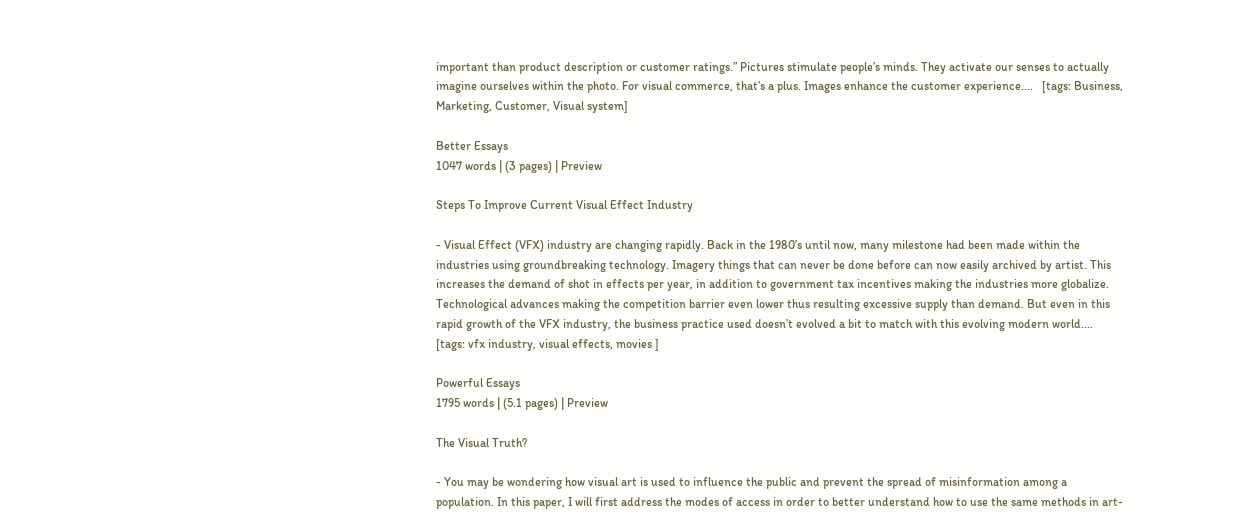important than product description or customer ratings.” Pictures stimulate people’s minds. They activate our senses to actually imagine ourselves within the photo. For visual commerce, that’s a plus. Images enhance the customer experience....   [tags: Business, Marketing, Customer, Visual system]

Better Essays
1047 words | (3 pages) | Preview

Steps To Improve Current Visual Effect Industry

- Visual Effect (VFX) industry are changing rapidly. Back in the 1980’s until now, many milestone had been made within the industries using groundbreaking technology. Imagery things that can never be done before can now easily archived by artist. This increases the demand of shot in effects per year, in addition to government tax incentives making the industries more globalize. Technological advances making the competition barrier even lower thus resulting excessive supply than demand. But even in this rapid growth of the VFX industry, the business practice used doesn’t evolved a bit to match with this evolving modern world....   [tags: vfx industry, visual effects, movies ]

Powerful Essays
1795 words | (5.1 pages) | Preview

The Visual Truth?

- You may be wondering how visual art is used to influence the public and prevent the spread of misinformation among a population. In this paper, I will first address the modes of access in order to better understand how to use the same methods in art-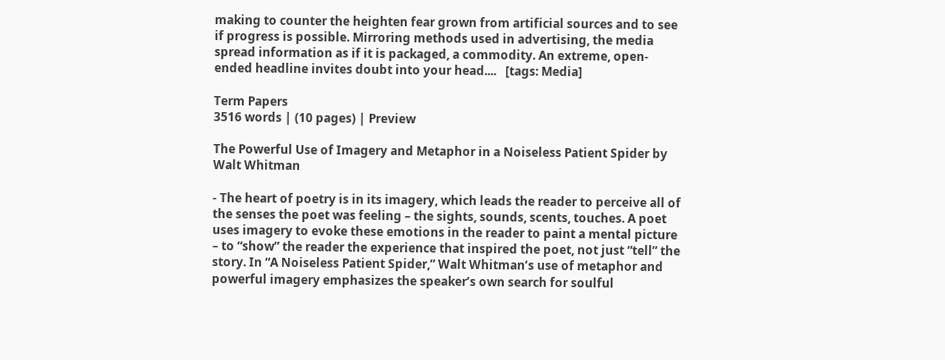making to counter the heighten fear grown from artificial sources and to see if progress is possible. Mirroring methods used in advertising, the media spread information as if it is packaged, a commodity. An extreme, open-ended headline invites doubt into your head....   [tags: Media]

Term Papers
3516 words | (10 pages) | Preview

The Powerful Use of Imagery and Metaphor in a Noiseless Patient Spider by Walt Whitman

- The heart of poetry is in its imagery, which leads the reader to perceive all of the senses the poet was feeling – the sights, sounds, scents, touches. A poet uses imagery to evoke these emotions in the reader to paint a mental picture – to “show” the reader the experience that inspired the poet, not just “tell” the story. In “A Noiseless Patient Spider,” Walt Whitman’s use of metaphor and powerful imagery emphasizes the speaker’s own search for soulful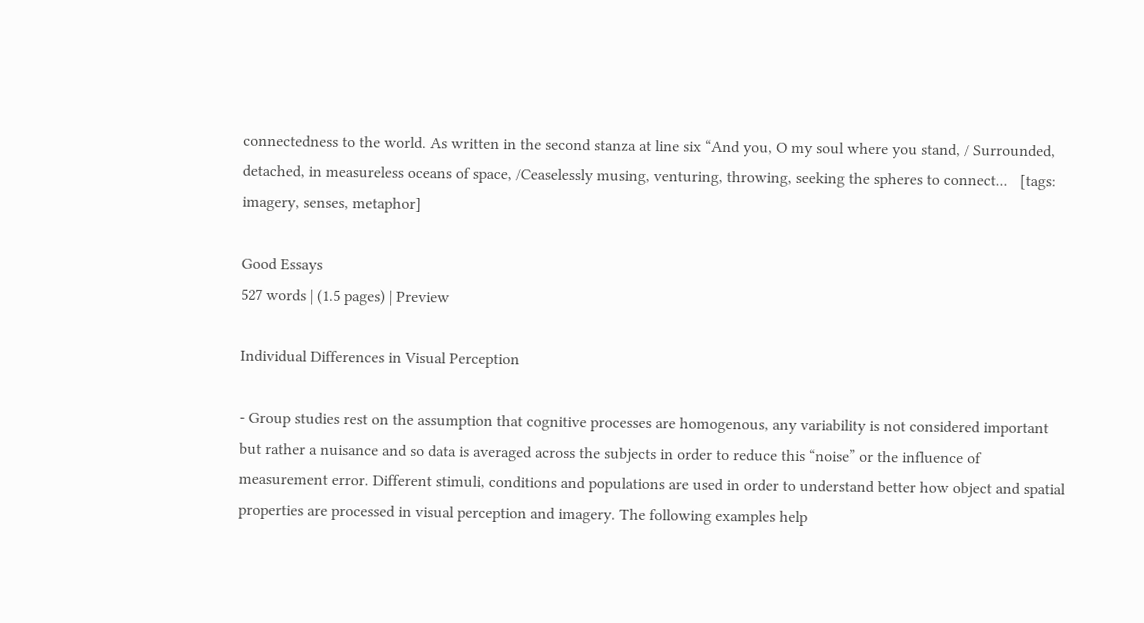connectedness to the world. As written in the second stanza at line six “And you, O my soul where you stand, / Surrounded, detached, in measureless oceans of space, /Ceaselessly musing, venturing, throwing, seeking the spheres to connect...   [tags: imagery, senses, metaphor]

Good Essays
527 words | (1.5 pages) | Preview

Individual Differences in Visual Perception

- Group studies rest on the assumption that cognitive processes are homogenous, any variability is not considered important but rather a nuisance and so data is averaged across the subjects in order to reduce this “noise” or the influence of measurement error. Different stimuli, conditions and populations are used in order to understand better how object and spatial properties are processed in visual perception and imagery. The following examples help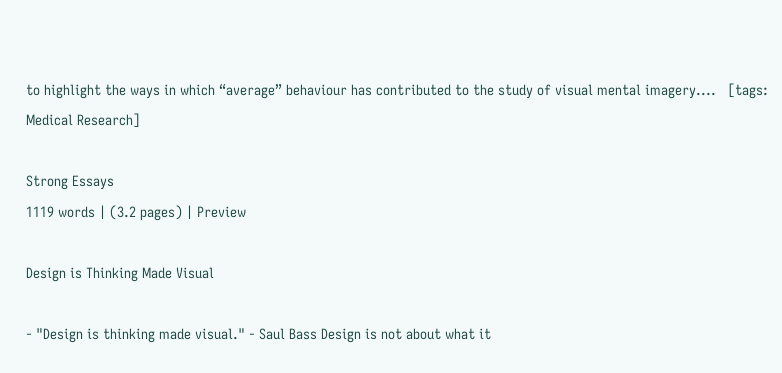to highlight the ways in which “average” behaviour has contributed to the study of visual mental imagery....   [tags: Medical Research]

Strong Essays
1119 words | (3.2 pages) | Preview

Design is Thinking Made Visual

- "Design is thinking made visual." - Saul Bass Design is not about what it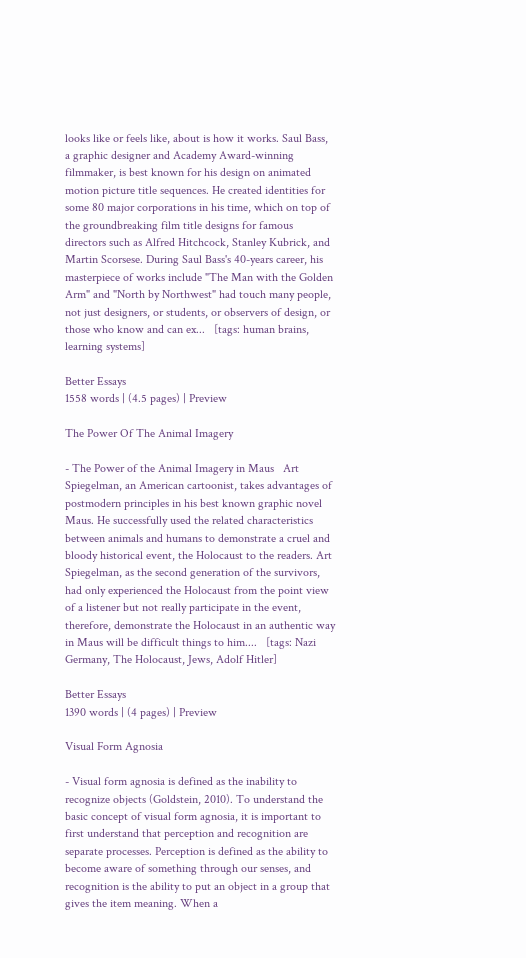looks like or feels like, about is how it works. Saul Bass, a graphic designer and Academy Award-winning filmmaker, is best known for his design on animated motion picture title sequences. He created identities for some 80 major corporations in his time, which on top of the groundbreaking film title designs for famous directors such as Alfred Hitchcock, Stanley Kubrick, and Martin Scorsese. During Saul Bass's 40-years career, his masterpiece of works include "The Man with the Golden Arm" and "North by Northwest" had touch many people, not just designers, or students, or observers of design, or those who know and can ex...   [tags: human brains, learning systems]

Better Essays
1558 words | (4.5 pages) | Preview

The Power Of The Animal Imagery

- The Power of the Animal Imagery in Maus   Art Spiegelman, an American cartoonist, takes advantages of postmodern principles in his best known graphic novel Maus. He successfully used the related characteristics between animals and humans to demonstrate a cruel and bloody historical event, the Holocaust to the readers. Art Spiegelman, as the second generation of the survivors, had only experienced the Holocaust from the point view of a listener but not really participate in the event, therefore, demonstrate the Holocaust in an authentic way in Maus will be difficult things to him....   [tags: Nazi Germany, The Holocaust, Jews, Adolf Hitler]

Better Essays
1390 words | (4 pages) | Preview

Visual Form Agnosia

- Visual form agnosia is defined as the inability to recognize objects (Goldstein, 2010). To understand the basic concept of visual form agnosia, it is important to first understand that perception and recognition are separate processes. Perception is defined as the ability to become aware of something through our senses, and recognition is the ability to put an object in a group that gives the item meaning. When a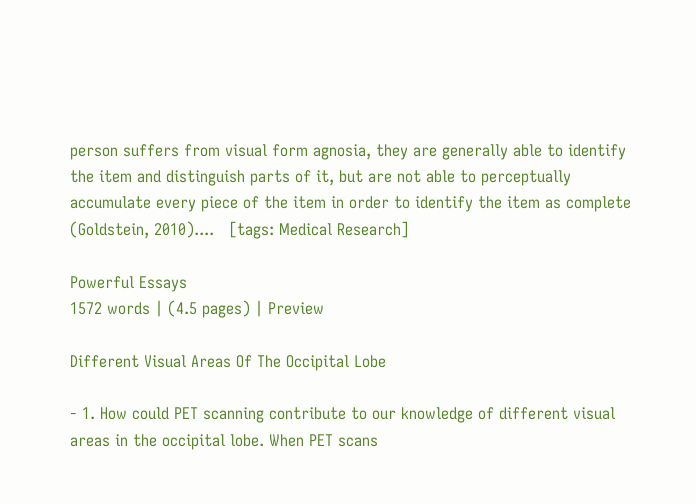person suffers from visual form agnosia, they are generally able to identify the item and distinguish parts of it, but are not able to perceptually accumulate every piece of the item in order to identify the item as complete (Goldstein, 2010)....   [tags: Medical Research]

Powerful Essays
1572 words | (4.5 pages) | Preview

Different Visual Areas Of The Occipital Lobe

- 1. How could PET scanning contribute to our knowledge of different visual areas in the occipital lobe. When PET scans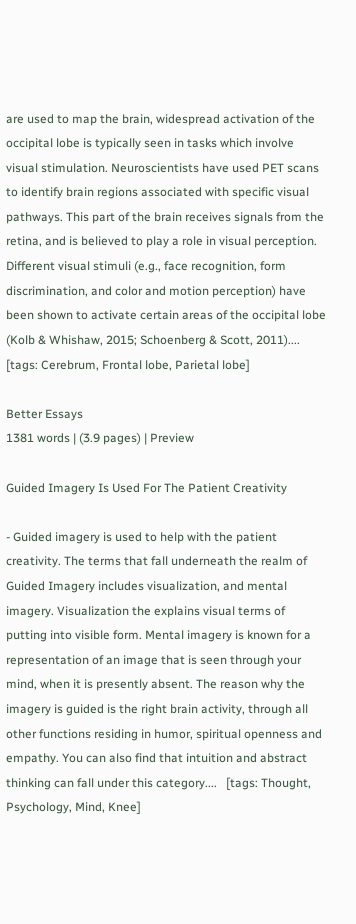are used to map the brain, widespread activation of the occipital lobe is typically seen in tasks which involve visual stimulation. Neuroscientists have used PET scans to identify brain regions associated with specific visual pathways. This part of the brain receives signals from the retina, and is believed to play a role in visual perception. Different visual stimuli (e.g., face recognition, form discrimination, and color and motion perception) have been shown to activate certain areas of the occipital lobe (Kolb & Whishaw, 2015; Schoenberg & Scott, 2011)....   [tags: Cerebrum, Frontal lobe, Parietal lobe]

Better Essays
1381 words | (3.9 pages) | Preview

Guided Imagery Is Used For The Patient Creativity

- Guided imagery is used to help with the patient creativity. The terms that fall underneath the realm of Guided Imagery includes visualization, and mental imagery. Visualization the explains visual terms of putting into visible form. Mental imagery is known for a representation of an image that is seen through your mind, when it is presently absent. The reason why the imagery is guided is the right brain activity, through all other functions residing in humor, spiritual openness and empathy. You can also find that intuition and abstract thinking can fall under this category....   [tags: Thought, Psychology, Mind, Knee]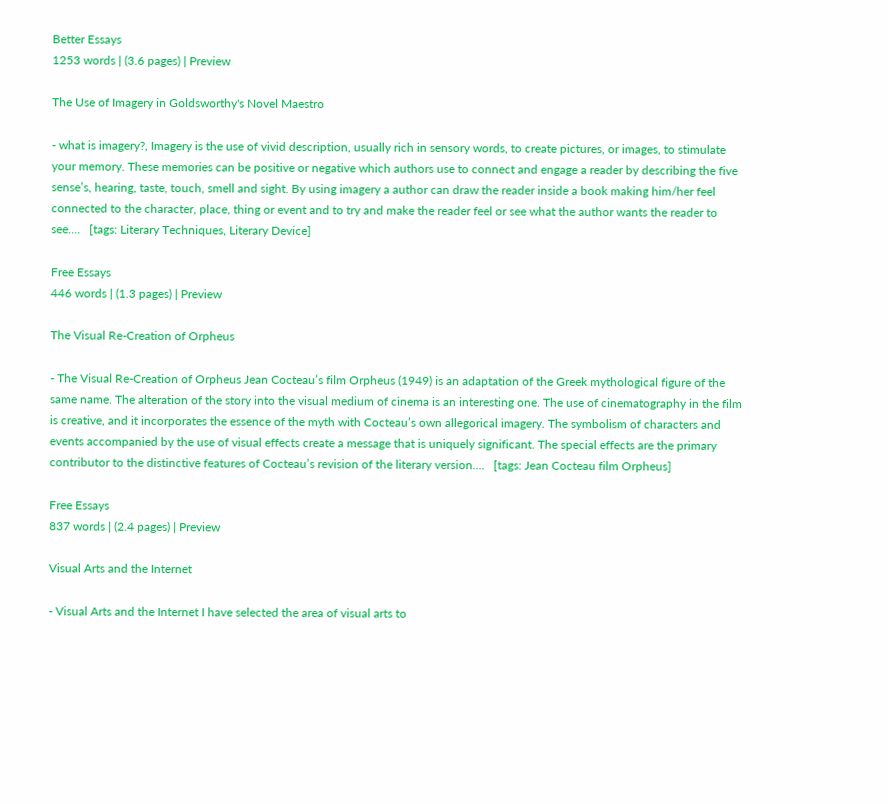Better Essays
1253 words | (3.6 pages) | Preview

The Use of Imagery in Goldsworthy's Novel Maestro

- what is imagery?, Imagery is the use of vivid description, usually rich in sensory words, to create pictures, or images, to stimulate your memory. These memories can be positive or negative which authors use to connect and engage a reader by describing the five sense’s, hearing, taste, touch, smell and sight. By using imagery a author can draw the reader inside a book making him/her feel connected to the character, place, thing or event and to try and make the reader feel or see what the author wants the reader to see....   [tags: Literary Techniques, Literary Device]

Free Essays
446 words | (1.3 pages) | Preview

The Visual Re-Creation of Orpheus

- The Visual Re-Creation of Orpheus Jean Cocteau’s film Orpheus (1949) is an adaptation of the Greek mythological figure of the same name. The alteration of the story into the visual medium of cinema is an interesting one. The use of cinematography in the film is creative, and it incorporates the essence of the myth with Cocteau’s own allegorical imagery. The symbolism of characters and events accompanied by the use of visual effects create a message that is uniquely significant. The special effects are the primary contributor to the distinctive features of Cocteau’s revision of the literary version....   [tags: Jean Cocteau film Orpheus]

Free Essays
837 words | (2.4 pages) | Preview

Visual Arts and the Internet

- Visual Arts and the Internet I have selected the area of visual arts to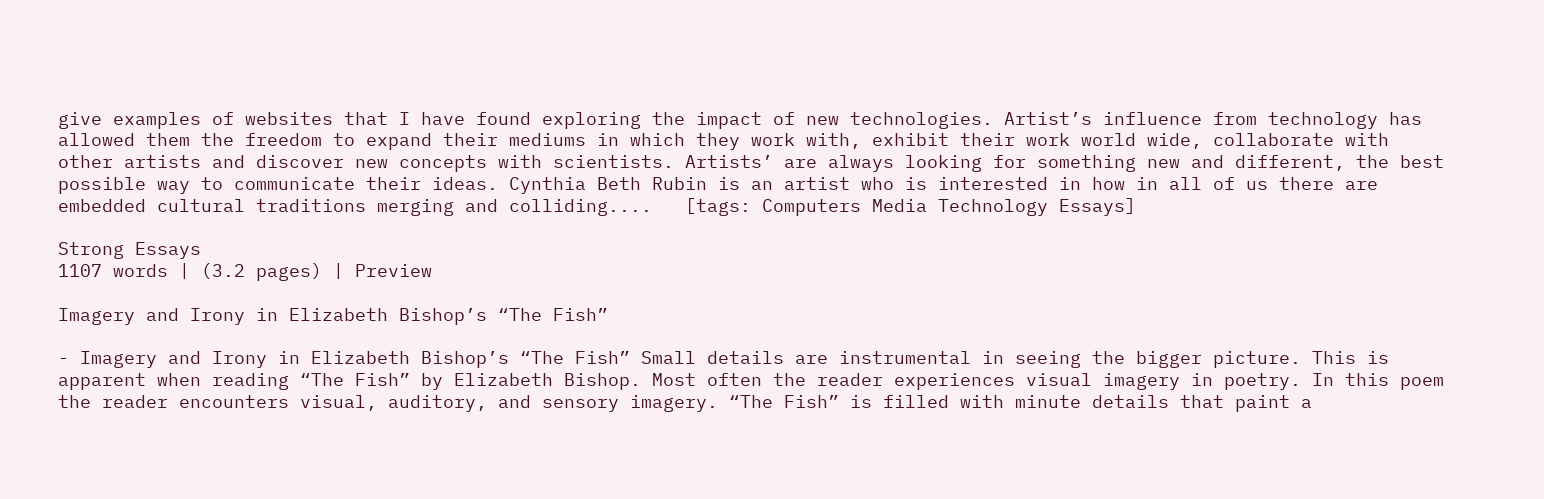give examples of websites that I have found exploring the impact of new technologies. Artist’s influence from technology has allowed them the freedom to expand their mediums in which they work with, exhibit their work world wide, collaborate with other artists and discover new concepts with scientists. Artists’ are always looking for something new and different, the best possible way to communicate their ideas. Cynthia Beth Rubin is an artist who is interested in how in all of us there are embedded cultural traditions merging and colliding....   [tags: Computers Media Technology Essays]

Strong Essays
1107 words | (3.2 pages) | Preview

Imagery and Irony in Elizabeth Bishop’s “The Fish”

- Imagery and Irony in Elizabeth Bishop’s “The Fish” Small details are instrumental in seeing the bigger picture. This is apparent when reading “The Fish” by Elizabeth Bishop. Most often the reader experiences visual imagery in poetry. In this poem the reader encounters visual, auditory, and sensory imagery. “The Fish” is filled with minute details that paint a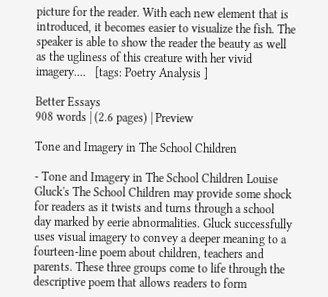picture for the reader. With each new element that is introduced, it becomes easier to visualize the fish. The speaker is able to show the reader the beauty as well as the ugliness of this creature with her vivid imagery....   [tags: Poetry Analysis ]

Better Essays
908 words | (2.6 pages) | Preview

Tone and Imagery in The School Children

- Tone and Imagery in The School Children Louise Gluck's The School Children may provide some shock for readers as it twists and turns through a school day marked by eerie abnormalities. Gluck successfully uses visual imagery to convey a deeper meaning to a fourteen-line poem about children, teachers and parents. These three groups come to life through the descriptive poem that allows readers to form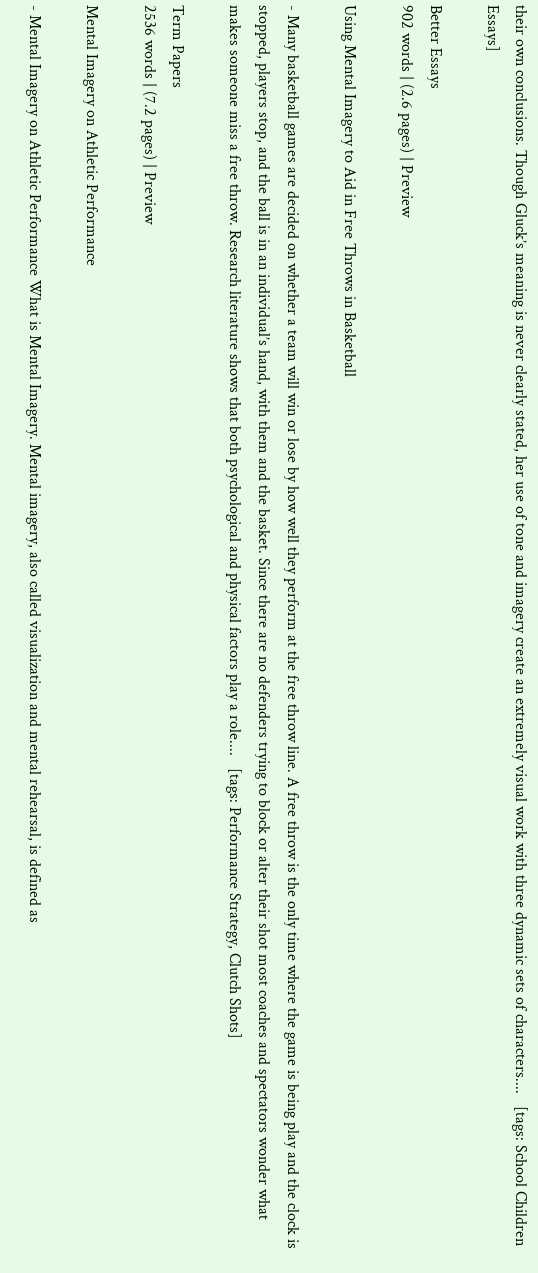their own conclusions. Though Gluck’s meaning is never clearly stated, her use of tone and imagery create an extremely visual work with three dynamic sets of characters....   [tags: School Children Essays]

Better Essays
902 words | (2.6 pages) | Preview

Using Mental Imagery to Aid in Free Throws in Basketball

- Many basketball games are decided on whether a team will win or lose by how well they perform at the free throw line. A free throw is the only time where the game is being play and the clock is stopped, players stop, and the ball is in an individual’s hand, with them and the basket. Since there are no defenders trying to block or alter their shot most coaches and spectators wonder what makes someone miss a free throw. Research literature shows that both psychological and physical factors play a role....   [tags: Performance Strategy, Clutch Shots]

Term Papers
2536 words | (7.2 pages) | Preview

Mental Imagery on Athletic Performance

- Mental Imagery on Athletic Performance What is Mental Imagery. Mental imagery, also called visualization and mental rehearsal, is defined as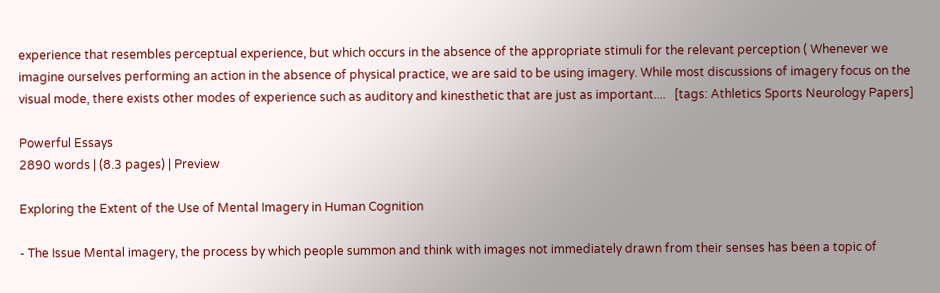experience that resembles perceptual experience, but which occurs in the absence of the appropriate stimuli for the relevant perception ( Whenever we imagine ourselves performing an action in the absence of physical practice, we are said to be using imagery. While most discussions of imagery focus on the visual mode, there exists other modes of experience such as auditory and kinesthetic that are just as important....   [tags: Athletics Sports Neurology Papers]

Powerful Essays
2890 words | (8.3 pages) | Preview

Exploring the Extent of the Use of Mental Imagery in Human Cognition

- The Issue Mental imagery, the process by which people summon and think with images not immediately drawn from their senses has been a topic of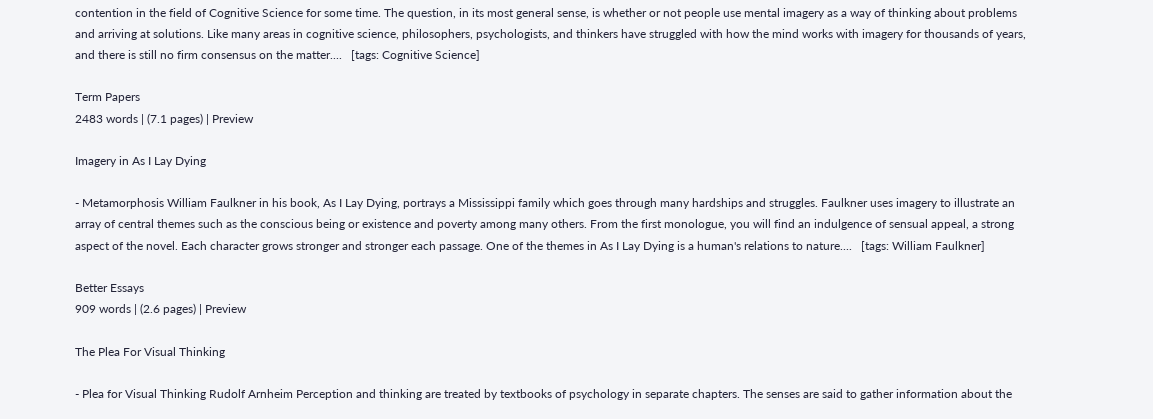contention in the field of Cognitive Science for some time. The question, in its most general sense, is whether or not people use mental imagery as a way of thinking about problems and arriving at solutions. Like many areas in cognitive science, philosophers, psychologists, and thinkers have struggled with how the mind works with imagery for thousands of years, and there is still no firm consensus on the matter....   [tags: Cognitive Science]

Term Papers
2483 words | (7.1 pages) | Preview

Imagery in As I Lay Dying

- Metamorphosis William Faulkner in his book, As I Lay Dying, portrays a Mississippi family which goes through many hardships and struggles. Faulkner uses imagery to illustrate an array of central themes such as the conscious being or existence and poverty among many others. From the first monologue, you will find an indulgence of sensual appeal, a strong aspect of the novel. Each character grows stronger and stronger each passage. One of the themes in As I Lay Dying is a human's relations to nature....   [tags: William Faulkner]

Better Essays
909 words | (2.6 pages) | Preview

The Plea For Visual Thinking

- Plea for Visual Thinking Rudolf Arnheim Perception and thinking are treated by textbooks of psychology in separate chapters. The senses are said to gather information about the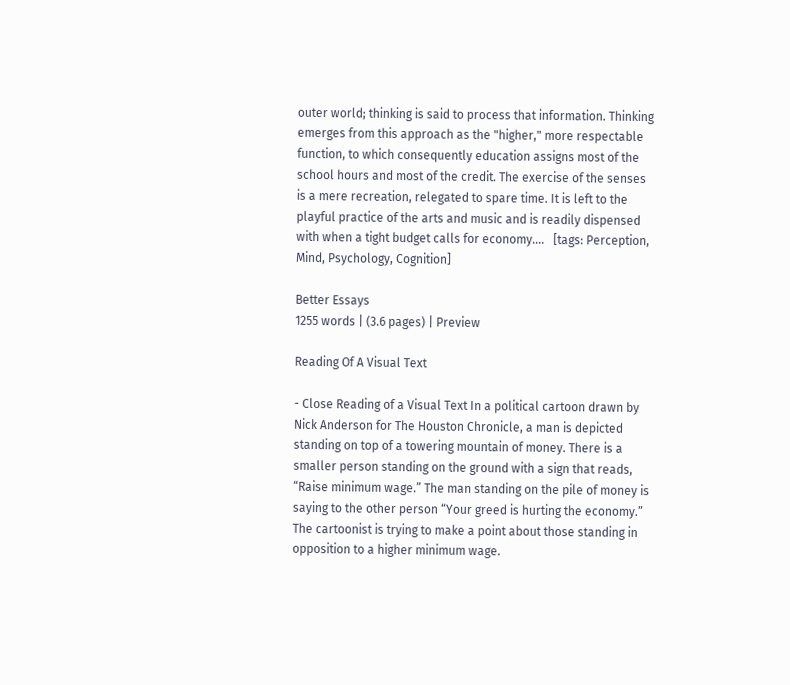outer world; thinking is said to process that information. Thinking emerges from this approach as the "higher," more respectable function, to which consequently education assigns most of the school hours and most of the credit. The exercise of the senses is a mere recreation, relegated to spare time. It is left to the playful practice of the arts and music and is readily dispensed with when a tight budget calls for economy....   [tags: Perception, Mind, Psychology, Cognition]

Better Essays
1255 words | (3.6 pages) | Preview

Reading Of A Visual Text

- Close Reading of a Visual Text In a political cartoon drawn by Nick Anderson for The Houston Chronicle, a man is depicted standing on top of a towering mountain of money. There is a smaller person standing on the ground with a sign that reads, “Raise minimum wage.” The man standing on the pile of money is saying to the other person “Your greed is hurting the economy.” The cartoonist is trying to make a point about those standing in opposition to a higher minimum wage.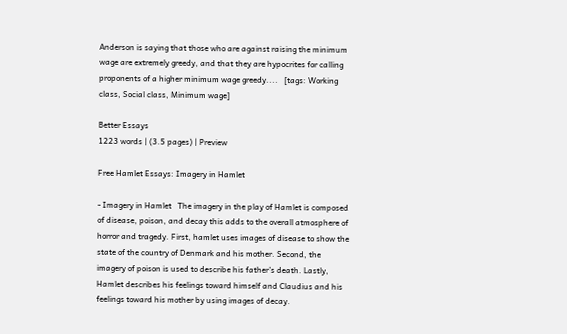Anderson is saying that those who are against raising the minimum wage are extremely greedy, and that they are hypocrites for calling proponents of a higher minimum wage greedy....   [tags: Working class, Social class, Minimum wage]

Better Essays
1223 words | (3.5 pages) | Preview

Free Hamlet Essays: Imagery in Hamlet

- Imagery in Hamlet   The imagery in the play of Hamlet is composed of disease, poison, and decay this adds to the overall atmosphere of horror and tragedy. First, hamlet uses images of disease to show the state of the country of Denmark and his mother. Second, the imagery of poison is used to describe his father’s death. Lastly, Hamlet describes his feelings toward himself and Claudius and his feelings toward his mother by using images of decay.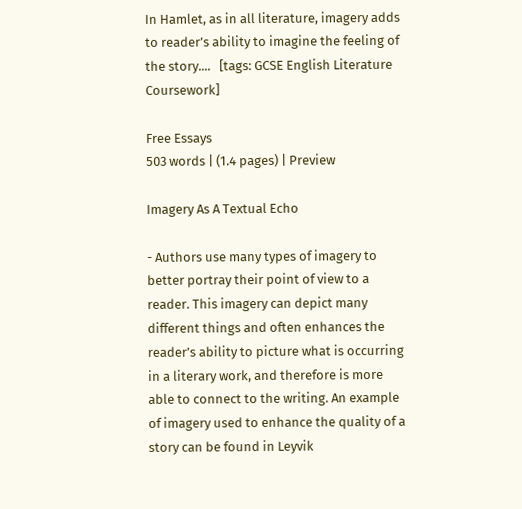In Hamlet, as in all literature, imagery adds to reader’s ability to imagine the feeling of the story....   [tags: GCSE English Literature Coursework]

Free Essays
503 words | (1.4 pages) | Preview

Imagery As A Textual Echo

- Authors use many types of imagery to better portray their point of view to a reader. This imagery can depict many different things and often enhances the reader’s ability to picture what is occurring in a literary work, and therefore is more able to connect to the writing. An example of imagery used to enhance the quality of a story can be found in Leyvik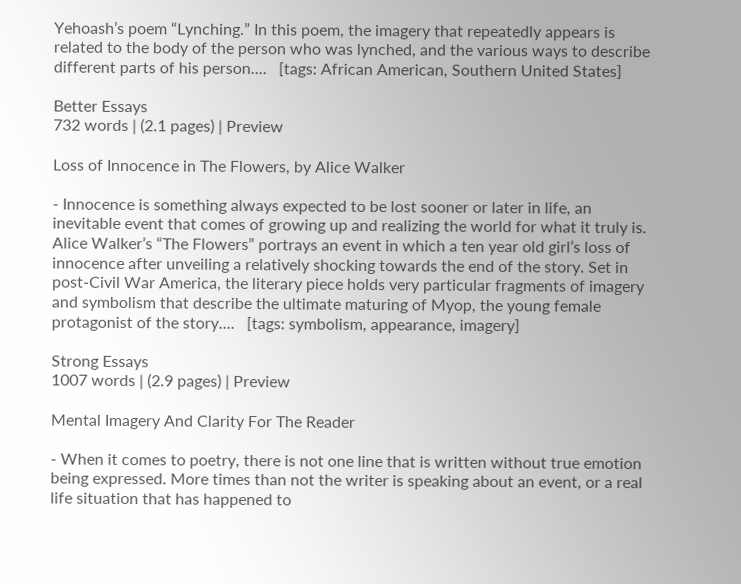Yehoash’s poem “Lynching.” In this poem, the imagery that repeatedly appears is related to the body of the person who was lynched, and the various ways to describe different parts of his person....   [tags: African American, Southern United States]

Better Essays
732 words | (2.1 pages) | Preview

Loss of Innocence in The Flowers, by Alice Walker

- Innocence is something always expected to be lost sooner or later in life, an inevitable event that comes of growing up and realizing the world for what it truly is. Alice Walker’s “The Flowers” portrays an event in which a ten year old girl’s loss of innocence after unveiling a relatively shocking towards the end of the story. Set in post-Civil War America, the literary piece holds very particular fragments of imagery and symbolism that describe the ultimate maturing of Myop, the young female protagonist of the story....   [tags: symbolism, appearance, imagery]

Strong Essays
1007 words | (2.9 pages) | Preview

Mental Imagery And Clarity For The Reader

- When it comes to poetry, there is not one line that is written without true emotion being expressed. More times than not the writer is speaking about an event, or a real life situation that has happened to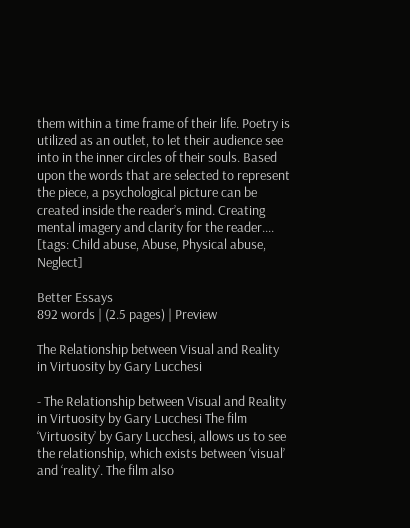them within a time frame of their life. Poetry is utilized as an outlet, to let their audience see into in the inner circles of their souls. Based upon the words that are selected to represent the piece, a psychological picture can be created inside the reader’s mind. Creating mental imagery and clarity for the reader....   [tags: Child abuse, Abuse, Physical abuse, Neglect]

Better Essays
892 words | (2.5 pages) | Preview

The Relationship between Visual and Reality in Virtuosity by Gary Lucchesi

- The Relationship between Visual and Reality in Virtuosity by Gary Lucchesi The film ‘Virtuosity’ by Gary Lucchesi, allows us to see the relationship, which exists between ‘visual’ and ‘reality’. The film also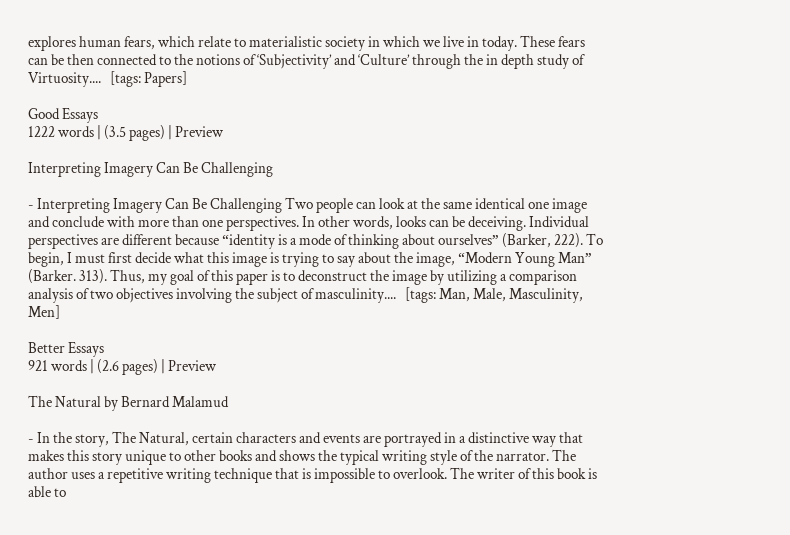explores human fears, which relate to materialistic society in which we live in today. These fears can be then connected to the notions of ‘Subjectivity’ and ‘Culture’ through the in depth study of Virtuosity....   [tags: Papers]

Good Essays
1222 words | (3.5 pages) | Preview

Interpreting Imagery Can Be Challenging

- Interpreting Imagery Can Be Challenging Two people can look at the same identical one image and conclude with more than one perspectives. In other words, looks can be deceiving. Individual perspectives are different because “identity is a mode of thinking about ourselves” (Barker, 222). To begin, I must first decide what this image is trying to say about the image, “Modern Young Man” (Barker. 313). Thus, my goal of this paper is to deconstruct the image by utilizing a comparison analysis of two objectives involving the subject of masculinity....   [tags: Man, Male, Masculinity, Men]

Better Essays
921 words | (2.6 pages) | Preview

The Natural by Bernard Malamud

- In the story, The Natural, certain characters and events are portrayed in a distinctive way that makes this story unique to other books and shows the typical writing style of the narrator. The author uses a repetitive writing technique that is impossible to overlook. The writer of this book is able to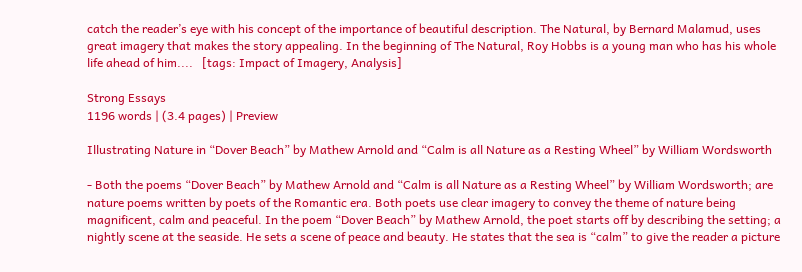catch the reader’s eye with his concept of the importance of beautiful description. The Natural, by Bernard Malamud, uses great imagery that makes the story appealing. In the beginning of The Natural, Roy Hobbs is a young man who has his whole life ahead of him....   [tags: Impact of Imagery, Analysis]

Strong Essays
1196 words | (3.4 pages) | Preview

Illustrating Nature in “Dover Beach” by Mathew Arnold and “Calm is all Nature as a Resting Wheel” by William Wordsworth

- Both the poems “Dover Beach” by Mathew Arnold and “Calm is all Nature as a Resting Wheel” by William Wordsworth; are nature poems written by poets of the Romantic era. Both poets use clear imagery to convey the theme of nature being magnificent, calm and peaceful. In the poem “Dover Beach” by Mathew Arnold, the poet starts off by describing the setting; a nightly scene at the seaside. He sets a scene of peace and beauty. He states that the sea is “calm” to give the reader a picture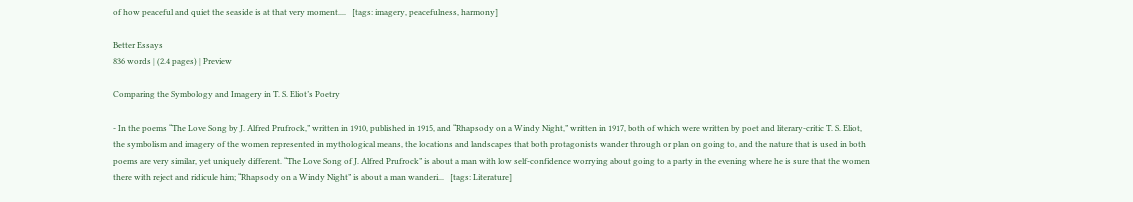of how peaceful and quiet the seaside is at that very moment....   [tags: imagery, peacefulness, harmony]

Better Essays
836 words | (2.4 pages) | Preview

Comparing the Symbology and Imagery in T. S. Eliot’s Poetry

- In the poems “The Love Song by J. Alfred Prufrock,” written in 1910, published in 1915, and “Rhapsody on a Windy Night,” written in 1917, both of which were written by poet and literary-critic T. S. Eliot, the symbolism and imagery of the women represented in mythological means, the locations and landscapes that both protagonists wander through or plan on going to, and the nature that is used in both poems are very similar, yet uniquely different. “The Love Song of J. Alfred Prufrock” is about a man with low self-confidence worrying about going to a party in the evening where he is sure that the women there with reject and ridicule him; “Rhapsody on a Windy Night” is about a man wanderi...   [tags: Literature]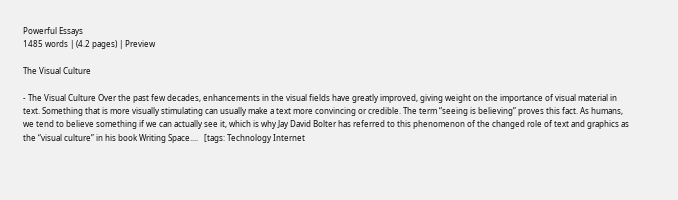Powerful Essays
1485 words | (4.2 pages) | Preview

The Visual Culture

- The Visual Culture Over the past few decades, enhancements in the visual fields have greatly improved, giving weight on the importance of visual material in text. Something that is more visually stimulating can usually make a text more convincing or credible. The term “seeing is believing” proves this fact. As humans, we tend to believe something if we can actually see it, which is why Jay David Bolter has referred to this phenomenon of the changed role of text and graphics as the “visual culture” in his book Writing Space....   [tags: Technology Internet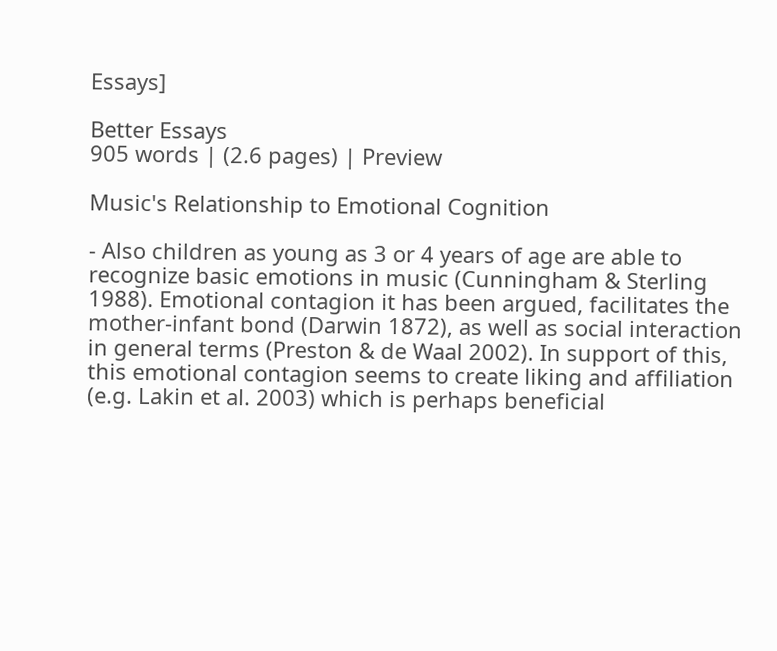Essays]

Better Essays
905 words | (2.6 pages) | Preview

Music's Relationship to Emotional Cognition

- Also children as young as 3 or 4 years of age are able to recognize basic emotions in music (Cunningham & Sterling 1988). Emotional contagion it has been argued, facilitates the mother-infant bond (Darwin 1872), as well as social interaction in general terms (Preston & de Waal 2002). In support of this, this emotional contagion seems to create liking and affiliation (e.g. Lakin et al. 2003) which is perhaps beneficial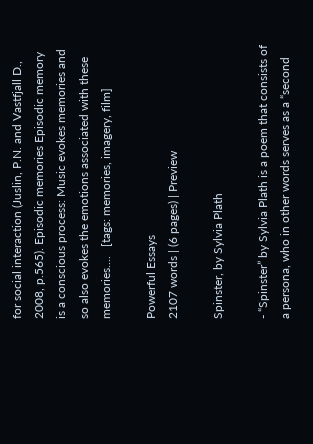for social interaction (Juslin, P.N. and Vastfjall D., 2008, p.565). Episodic memories Episodic memory is a conscious process: Music evokes memories and so also evokes the emotions associated with these memories....   [tags: memories, imagery, film]

Powerful Essays
2107 words | (6 pages) | Preview

Spinster, by Sylvia Plath

- “Spinster” by Sylvia Plath is a poem that consists of a persona, who in other words serves as a “second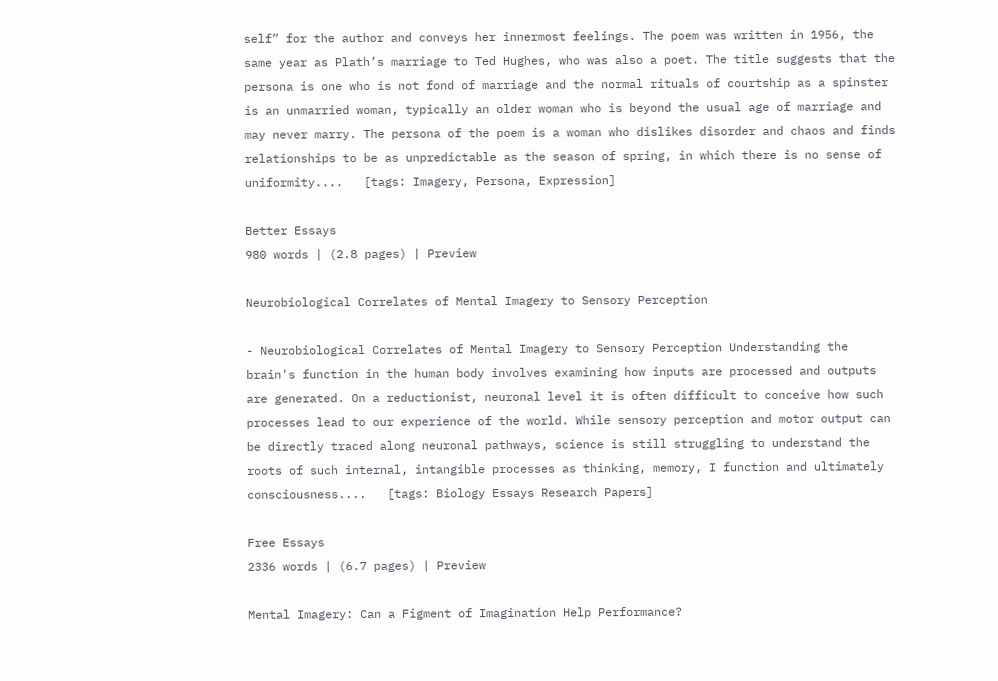self” for the author and conveys her innermost feelings. The poem was written in 1956, the same year as Plath’s marriage to Ted Hughes, who was also a poet. The title suggests that the persona is one who is not fond of marriage and the normal rituals of courtship as a spinster is an unmarried woman, typically an older woman who is beyond the usual age of marriage and may never marry. The persona of the poem is a woman who dislikes disorder and chaos and finds relationships to be as unpredictable as the season of spring, in which there is no sense of uniformity....   [tags: Imagery, Persona, Expression]

Better Essays
980 words | (2.8 pages) | Preview

Neurobiological Correlates of Mental Imagery to Sensory Perception

- Neurobiological Correlates of Mental Imagery to Sensory Perception Understanding the brain's function in the human body involves examining how inputs are processed and outputs are generated. On a reductionist, neuronal level it is often difficult to conceive how such processes lead to our experience of the world. While sensory perception and motor output can be directly traced along neuronal pathways, science is still struggling to understand the roots of such internal, intangible processes as thinking, memory, I function and ultimately consciousness....   [tags: Biology Essays Research Papers]

Free Essays
2336 words | (6.7 pages) | Preview

Mental Imagery: Can a Figment of Imagination Help Performance?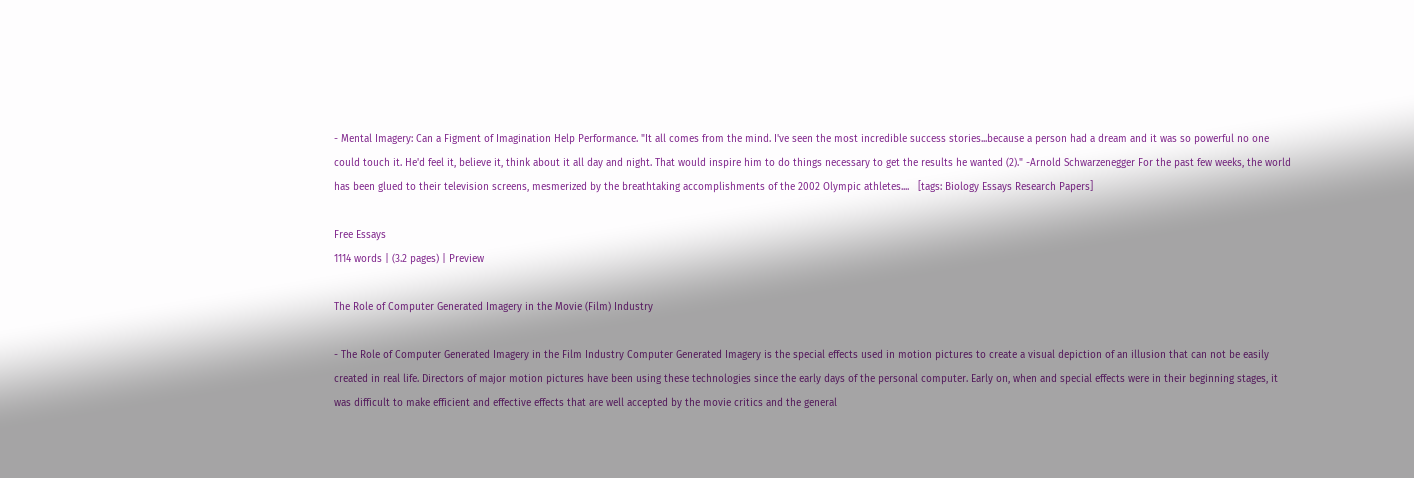- Mental Imagery: Can a Figment of Imagination Help Performance. "It all comes from the mind. I've seen the most incredible success stories...because a person had a dream and it was so powerful no one could touch it. He'd feel it, believe it, think about it all day and night. That would inspire him to do things necessary to get the results he wanted (2)." -Arnold Schwarzenegger For the past few weeks, the world has been glued to their television screens, mesmerized by the breathtaking accomplishments of the 2002 Olympic athletes....   [tags: Biology Essays Research Papers]

Free Essays
1114 words | (3.2 pages) | Preview

The Role of Computer Generated Imagery in the Movie (Film) Industry

- The Role of Computer Generated Imagery in the Film Industry Computer Generated Imagery is the special effects used in motion pictures to create a visual depiction of an illusion that can not be easily created in real life. Directors of major motion pictures have been using these technologies since the early days of the personal computer. Early on, when and special effects were in their beginning stages, it was difficult to make efficient and effective effects that are well accepted by the movie critics and the general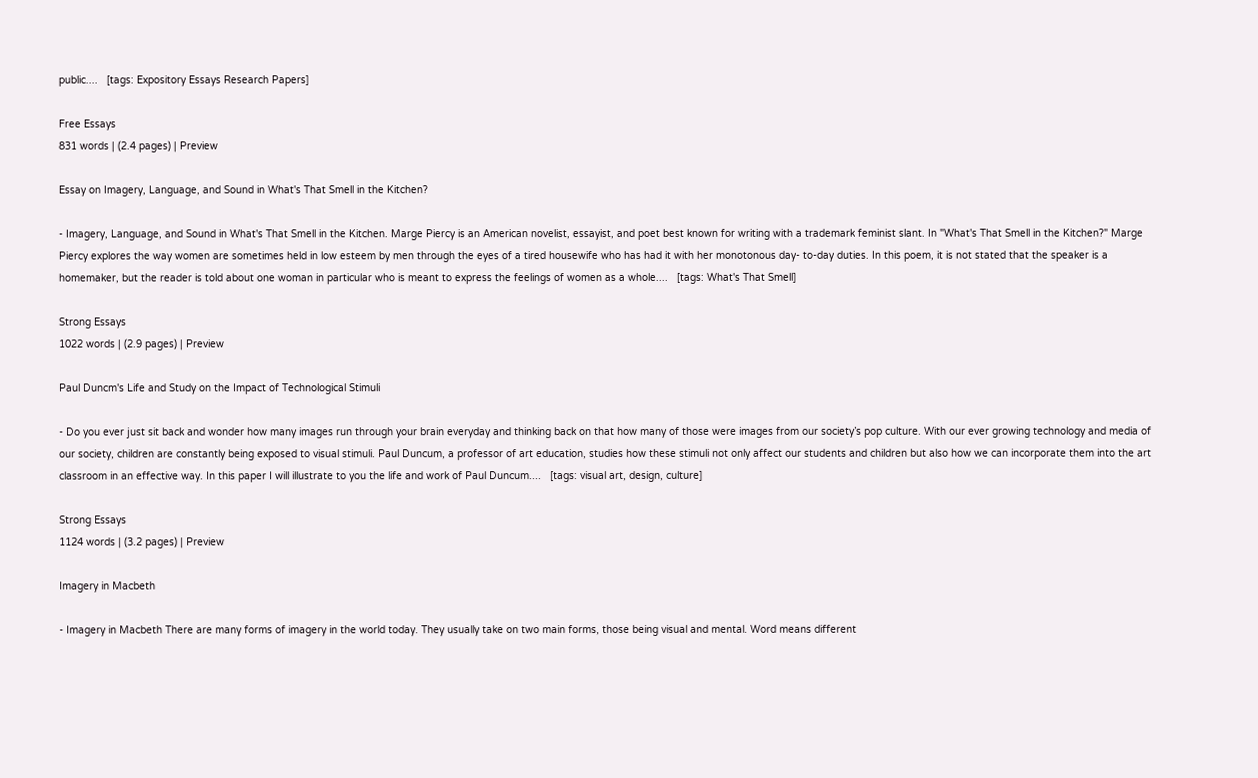public....   [tags: Expository Essays Research Papers]

Free Essays
831 words | (2.4 pages) | Preview

Essay on Imagery, Language, and Sound in What's That Smell in the Kitchen?

- Imagery, Language, and Sound in What's That Smell in the Kitchen. Marge Piercy is an American novelist, essayist, and poet best known for writing with a trademark feminist slant. In "What's That Smell in the Kitchen?" Marge Piercy explores the way women are sometimes held in low esteem by men through the eyes of a tired housewife who has had it with her monotonous day- to-day duties. In this poem, it is not stated that the speaker is a homemaker, but the reader is told about one woman in particular who is meant to express the feelings of women as a whole....   [tags: What's That Smell]

Strong Essays
1022 words | (2.9 pages) | Preview

Paul Duncm's Life and Study on the Impact of Technological Stimuli

- Do you ever just sit back and wonder how many images run through your brain everyday and thinking back on that how many of those were images from our society’s pop culture. With our ever growing technology and media of our society, children are constantly being exposed to visual stimuli. Paul Duncum, a professor of art education, studies how these stimuli not only affect our students and children but also how we can incorporate them into the art classroom in an effective way. In this paper I will illustrate to you the life and work of Paul Duncum....   [tags: visual art, design, culture]

Strong Essays
1124 words | (3.2 pages) | Preview

Imagery in Macbeth

- Imagery in Macbeth There are many forms of imagery in the world today. They usually take on two main forms, those being visual and mental. Word means different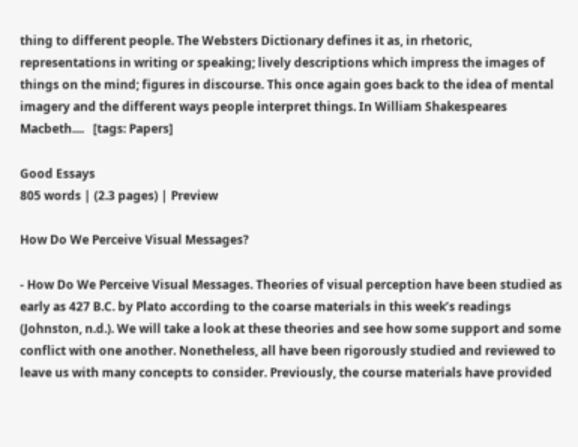thing to different people. The Websters Dictionary defines it as, in rhetoric, representations in writing or speaking; lively descriptions which impress the images of things on the mind; figures in discourse. This once again goes back to the idea of mental imagery and the different ways people interpret things. In William Shakespeares Macbeth....   [tags: Papers]

Good Essays
805 words | (2.3 pages) | Preview

How Do We Perceive Visual Messages?

- How Do We Perceive Visual Messages. Theories of visual perception have been studied as early as 427 B.C. by Plato according to the coarse materials in this week’s readings (Johnston, n.d.). We will take a look at these theories and see how some support and some conflict with one another. Nonetheless, all have been rigorously studied and reviewed to leave us with many concepts to consider. Previously, the course materials have provided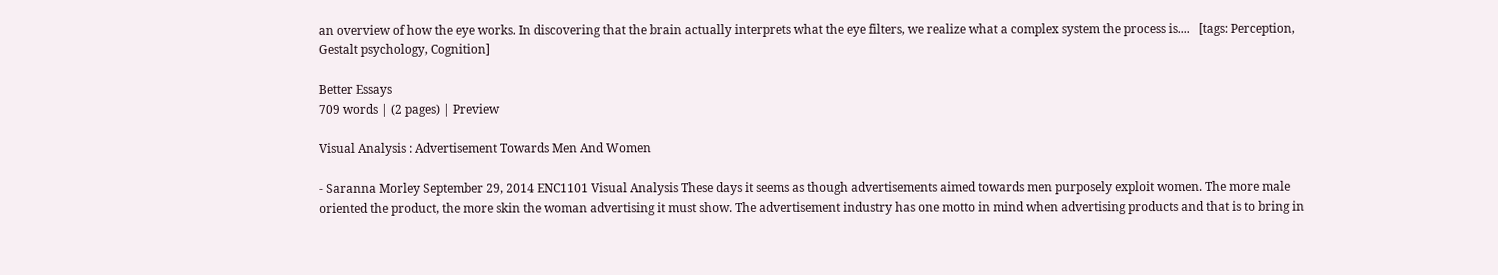an overview of how the eye works. In discovering that the brain actually interprets what the eye filters, we realize what a complex system the process is....   [tags: Perception, Gestalt psychology, Cognition]

Better Essays
709 words | (2 pages) | Preview

Visual Analysis : Advertisement Towards Men And Women

- Saranna Morley September 29, 2014 ENC1101 Visual Analysis These days it seems as though advertisements aimed towards men purposely exploit women. The more male oriented the product, the more skin the woman advertising it must show. The advertisement industry has one motto in mind when advertising products and that is to bring in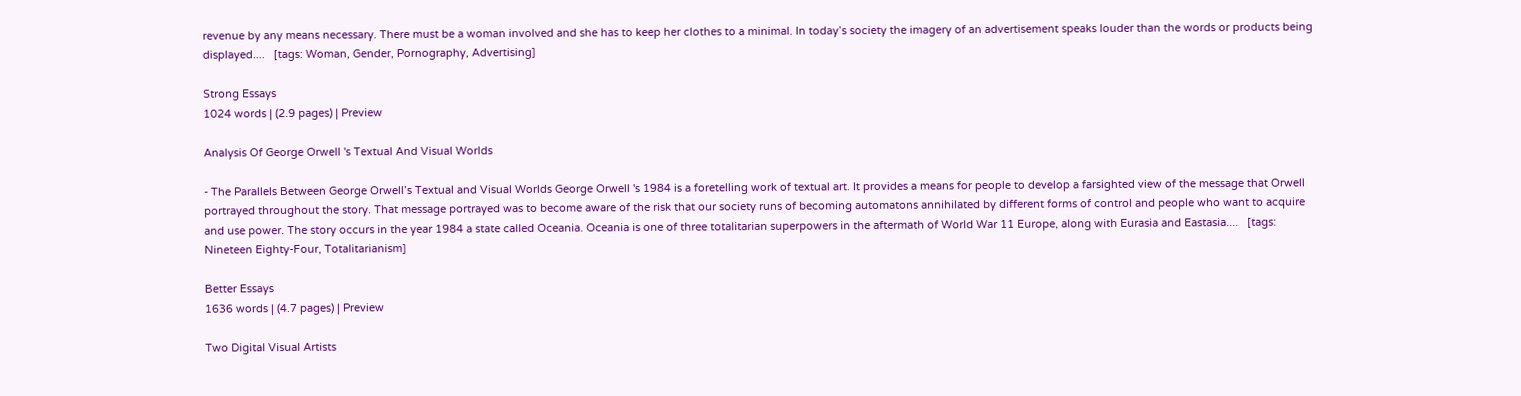revenue by any means necessary. There must be a woman involved and she has to keep her clothes to a minimal. In today’s society the imagery of an advertisement speaks louder than the words or products being displayed....   [tags: Woman, Gender, Pornography, Advertising]

Strong Essays
1024 words | (2.9 pages) | Preview

Analysis Of George Orwell 's Textual And Visual Worlds

- The Parallels Between George Orwell’s Textual and Visual Worlds George Orwell 's 1984 is a foretelling work of textual art. It provides a means for people to develop a farsighted view of the message that Orwell portrayed throughout the story. That message portrayed was to become aware of the risk that our society runs of becoming automatons annihilated by different forms of control and people who want to acquire and use power. The story occurs in the year 1984 a state called Oceania. Oceania is one of three totalitarian superpowers in the aftermath of World War 11 Europe, along with Eurasia and Eastasia....   [tags: Nineteen Eighty-Four, Totalitarianism]

Better Essays
1636 words | (4.7 pages) | Preview

Two Digital Visual Artists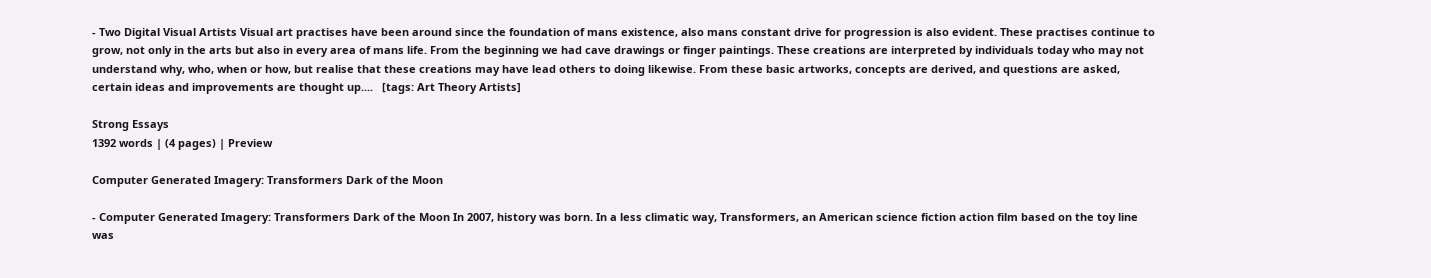- Two Digital Visual Artists Visual art practises have been around since the foundation of mans existence, also mans constant drive for progression is also evident. These practises continue to grow, not only in the arts but also in every area of mans life. From the beginning we had cave drawings or finger paintings. These creations are interpreted by individuals today who may not understand why, who, when or how, but realise that these creations may have lead others to doing likewise. From these basic artworks, concepts are derived, and questions are asked, certain ideas and improvements are thought up....   [tags: Art Theory Artists]

Strong Essays
1392 words | (4 pages) | Preview

Computer Generated Imagery: Transformers Dark of the Moon

- Computer Generated Imagery: Transformers Dark of the Moon In 2007, history was born. In a less climatic way, Transformers, an American science fiction action film based on the toy line was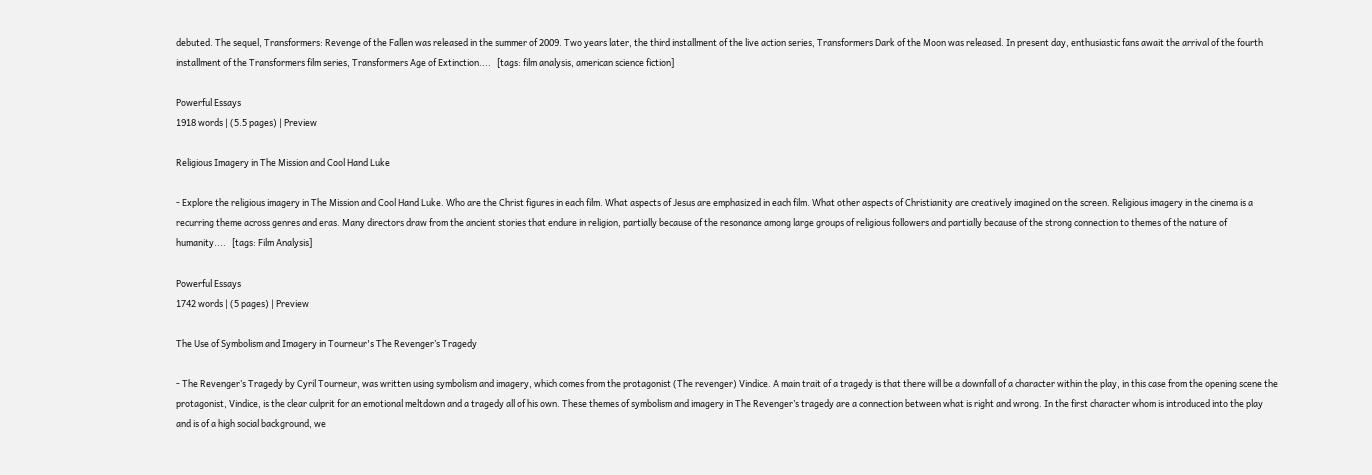debuted. The sequel, Transformers: Revenge of the Fallen was released in the summer of 2009. Two years later, the third installment of the live action series, Transformers Dark of the Moon was released. In present day, enthusiastic fans await the arrival of the fourth installment of the Transformers film series, Transformers Age of Extinction....   [tags: film analysis, american science fiction]

Powerful Essays
1918 words | (5.5 pages) | Preview

Religious Imagery in The Mission and Cool Hand Luke

- Explore the religious imagery in The Mission and Cool Hand Luke. Who are the Christ figures in each film. What aspects of Jesus are emphasized in each film. What other aspects of Christianity are creatively imagined on the screen. Religious imagery in the cinema is a recurring theme across genres and eras. Many directors draw from the ancient stories that endure in religion, partially because of the resonance among large groups of religious followers and partially because of the strong connection to themes of the nature of humanity....   [tags: Film Analysis]

Powerful Essays
1742 words | (5 pages) | Preview

The Use of Symbolism and Imagery in Tourneur's The Revenger’s Tragedy

- The Revenger’s Tragedy by Cyril Tourneur, was written using symbolism and imagery, which comes from the protagonist (The revenger) Vindice. A main trait of a tragedy is that there will be a downfall of a character within the play, in this case from the opening scene the protagonist, Vindice, is the clear culprit for an emotional meltdown and a tragedy all of his own. These themes of symbolism and imagery in The Revenger’s tragedy are a connection between what is right and wrong. In the first character whom is introduced into the play and is of a high social background, we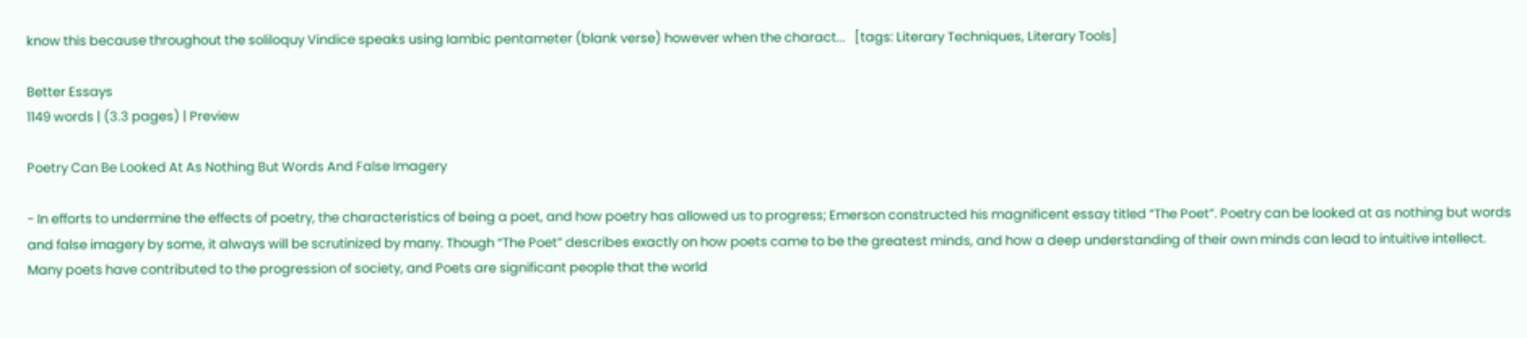know this because throughout the soliloquy Vindice speaks using Iambic pentameter (blank verse) however when the charact...   [tags: Literary Techniques, Literary Tools]

Better Essays
1149 words | (3.3 pages) | Preview

Poetry Can Be Looked At As Nothing But Words And False Imagery

- In efforts to undermine the effects of poetry, the characteristics of being a poet, and how poetry has allowed us to progress; Emerson constructed his magnificent essay titled “The Poet”. Poetry can be looked at as nothing but words and false imagery by some, it always will be scrutinized by many. Though “The Poet” describes exactly on how poets came to be the greatest minds, and how a deep understanding of their own minds can lead to intuitive intellect. Many poets have contributed to the progression of society, and Poets are significant people that the world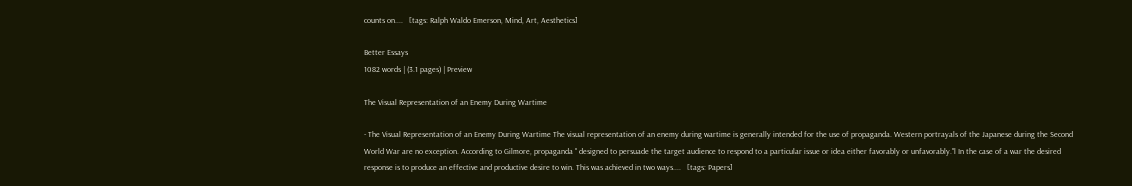counts on....   [tags: Ralph Waldo Emerson, Mind, Art, Aesthetics]

Better Essays
1082 words | (3.1 pages) | Preview

The Visual Representation of an Enemy During Wartime

- The Visual Representation of an Enemy During Wartime The visual representation of an enemy during wartime is generally intended for the use of propaganda. Western portrayals of the Japanese during the Second World War are no exception. According to Gilmore, propaganda " designed to persuade the target audience to respond to a particular issue or idea either favorably or unfavorably."l In the case of a war the desired response is to produce an effective and productive desire to win. This was achieved in two ways....   [tags: Papers]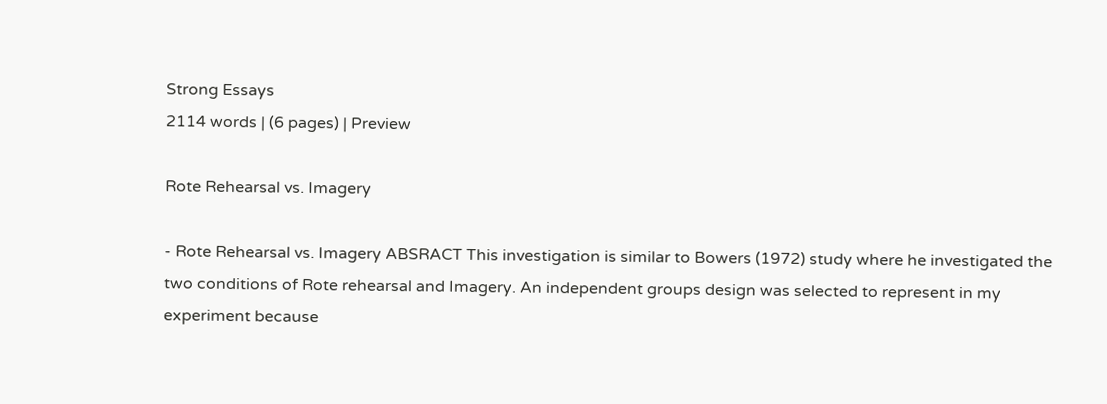Strong Essays
2114 words | (6 pages) | Preview

Rote Rehearsal vs. Imagery

- Rote Rehearsal vs. Imagery ABSRACT This investigation is similar to Bowers (1972) study where he investigated the two conditions of Rote rehearsal and Imagery. An independent groups design was selected to represent in my experiment because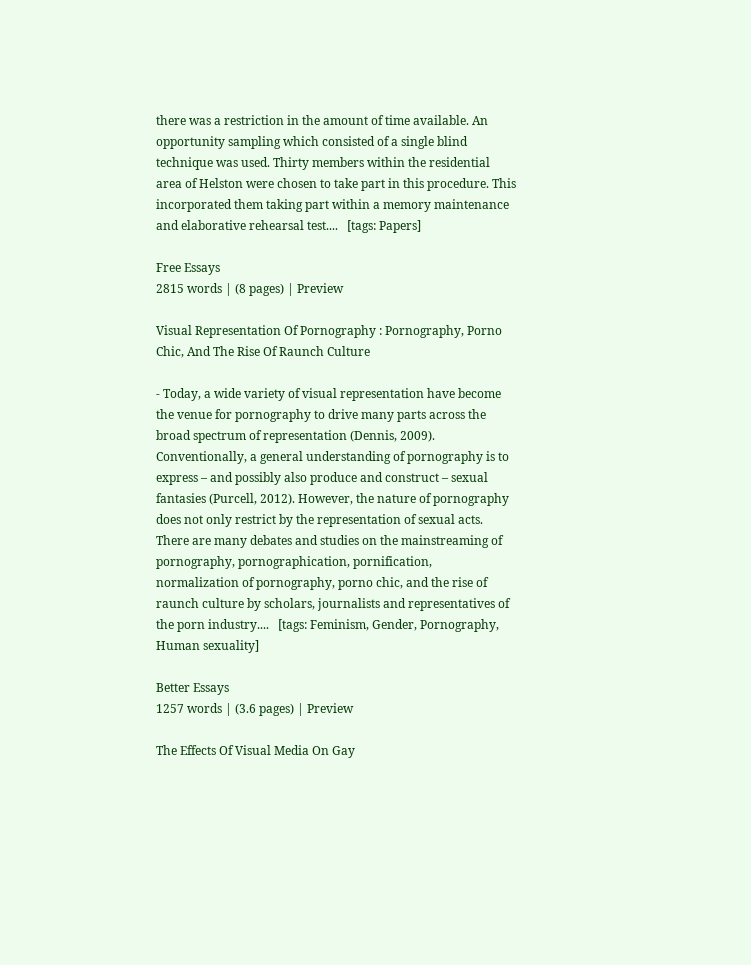there was a restriction in the amount of time available. An opportunity sampling which consisted of a single blind technique was used. Thirty members within the residential area of Helston were chosen to take part in this procedure. This incorporated them taking part within a memory maintenance and elaborative rehearsal test....   [tags: Papers]

Free Essays
2815 words | (8 pages) | Preview

Visual Representation Of Pornography : Pornography, Porno Chic, And The Rise Of Raunch Culture

- Today, a wide variety of visual representation have become the venue for pornography to drive many parts across the broad spectrum of representation (Dennis, 2009). Conventionally, a general understanding of pornography is to express – and possibly also produce and construct – sexual fantasies (Purcell, 2012). However, the nature of pornography does not only restrict by the representation of sexual acts. There are many debates and studies on the mainstreaming of pornography, pornographication, pornification, normalization of pornography, porno chic, and the rise of raunch culture by scholars, journalists and representatives of the porn industry....   [tags: Feminism, Gender, Pornography, Human sexuality]

Better Essays
1257 words | (3.6 pages) | Preview

The Effects Of Visual Media On Gay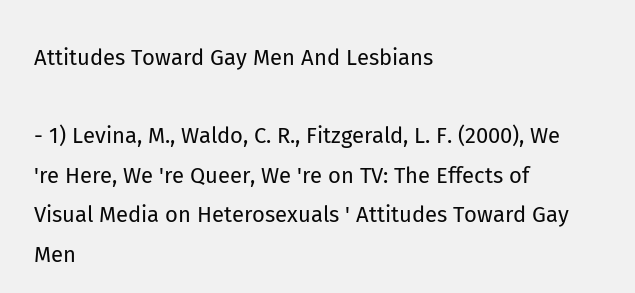Attitudes Toward Gay Men And Lesbians

- 1) Levina, M., Waldo, C. R., Fitzgerald, L. F. (2000), We 're Here, We 're Queer, We 're on TV: The Effects of Visual Media on Heterosexuals ' Attitudes Toward Gay Men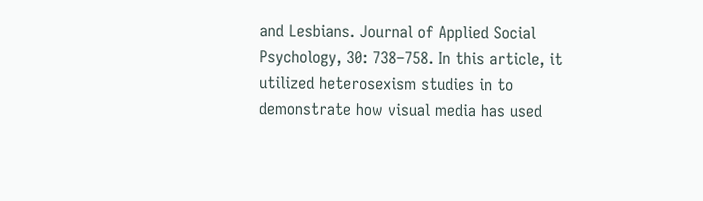and Lesbians. Journal of Applied Social Psychology, 30: 738–758. In this article, it utilized heterosexism studies in to demonstrate how visual media has used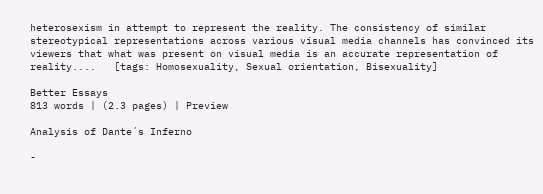heterosexism in attempt to represent the reality. The consistency of similar stereotypical representations across various visual media channels has convinced its viewers that what was present on visual media is an accurate representation of reality....   [tags: Homosexuality, Sexual orientation, Bisexuality]

Better Essays
813 words | (2.3 pages) | Preview

Analysis of Dante´s Inferno

-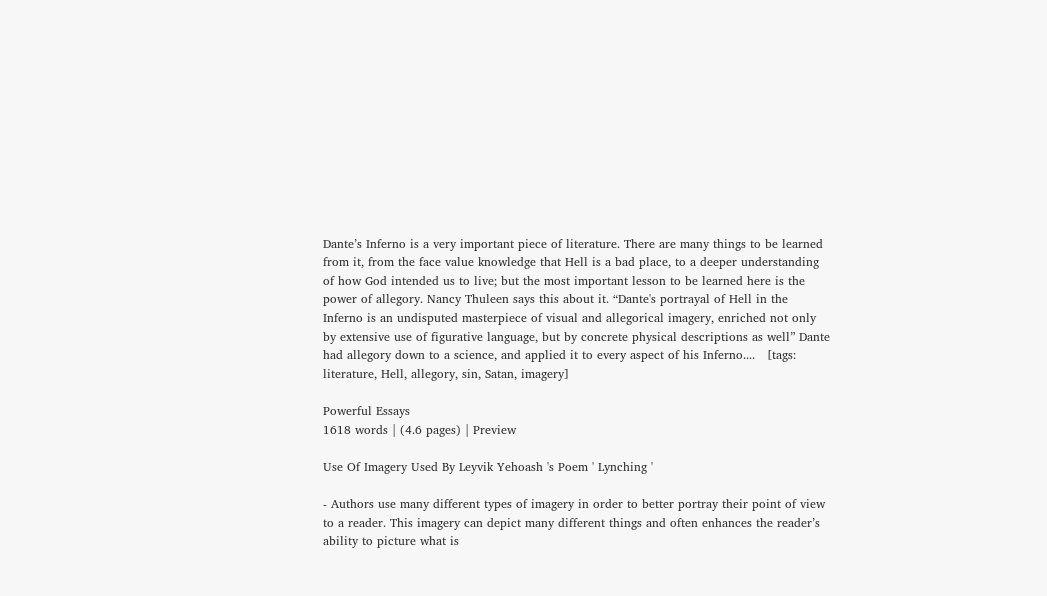Dante’s Inferno is a very important piece of literature. There are many things to be learned from it, from the face value knowledge that Hell is a bad place, to a deeper understanding of how God intended us to live; but the most important lesson to be learned here is the power of allegory. Nancy Thuleen says this about it. “Dante's portrayal of Hell in the Inferno is an undisputed masterpiece of visual and allegorical imagery, enriched not only by extensive use of figurative language, but by concrete physical descriptions as well” Dante had allegory down to a science, and applied it to every aspect of his Inferno....   [tags: literature, Hell, allegory, sin, Satan, imagery]

Powerful Essays
1618 words | (4.6 pages) | Preview

Use Of Imagery Used By Leyvik Yehoash 's Poem ' Lynching '

- Authors use many different types of imagery in order to better portray their point of view to a reader. This imagery can depict many different things and often enhances the reader’s ability to picture what is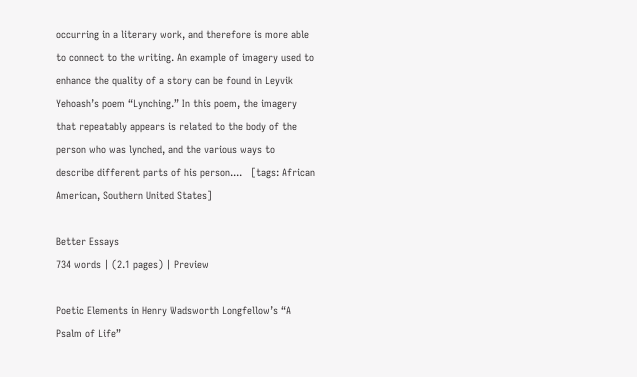occurring in a literary work, and therefore is more able to connect to the writing. An example of imagery used to enhance the quality of a story can be found in Leyvik Yehoash’s poem “Lynching.” In this poem, the imagery that repeatably appears is related to the body of the person who was lynched, and the various ways to describe different parts of his person....   [tags: African American, Southern United States]

Better Essays
734 words | (2.1 pages) | Preview

Poetic Elements in Henry Wadsworth Longfellow’s “A Psalm of Life”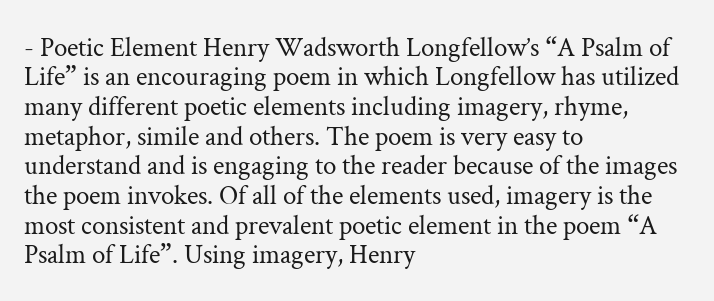- Poetic Element Henry Wadsworth Longfellow’s “A Psalm of Life” is an encouraging poem in which Longfellow has utilized many different poetic elements including imagery, rhyme, metaphor, simile and others. The poem is very easy to understand and is engaging to the reader because of the images the poem invokes. Of all of the elements used, imagery is the most consistent and prevalent poetic element in the poem “A Psalm of Life”. Using imagery, Henry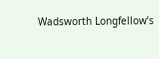Wadsworth Longfellow’s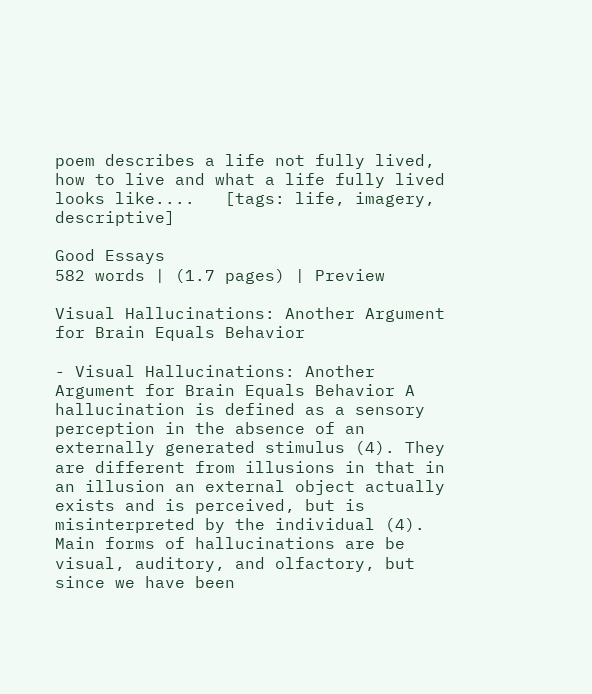poem describes a life not fully lived, how to live and what a life fully lived looks like....   [tags: life, imagery, descriptive]

Good Essays
582 words | (1.7 pages) | Preview

Visual Hallucinations: Another Argument for Brain Equals Behavior

- Visual Hallucinations: Another Argument for Brain Equals Behavior A hallucination is defined as a sensory perception in the absence of an externally generated stimulus (4). They are different from illusions in that in an illusion an external object actually exists and is perceived, but is misinterpreted by the individual (4). Main forms of hallucinations are be visual, auditory, and olfactory, but since we have been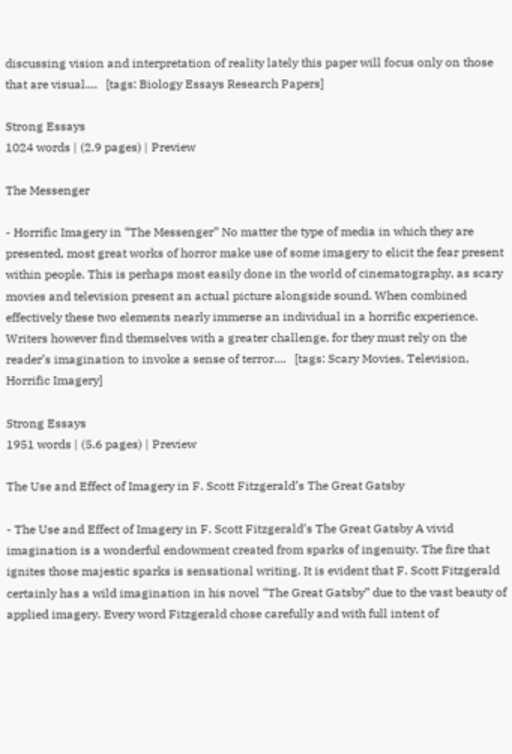discussing vision and interpretation of reality lately this paper will focus only on those that are visual....   [tags: Biology Essays Research Papers]

Strong Essays
1024 words | (2.9 pages) | Preview

The Messenger

- Horrific Imagery in “The Messenger” No matter the type of media in which they are presented, most great works of horror make use of some imagery to elicit the fear present within people. This is perhaps most easily done in the world of cinematography, as scary movies and television present an actual picture alongside sound. When combined effectively these two elements nearly immerse an individual in a horrific experience. Writers however find themselves with a greater challenge, for they must rely on the reader’s imagination to invoke a sense of terror....   [tags: Scary Movies, Television, Horrific Imagery]

Strong Essays
1951 words | (5.6 pages) | Preview

The Use and Effect of Imagery in F. Scott Fitzgerald’s The Great Gatsby

- The Use and Effect of Imagery in F. Scott Fitzgerald’s The Great Gatsby A vivid imagination is a wonderful endowment created from sparks of ingenuity. The fire that ignites those majestic sparks is sensational writing. It is evident that F. Scott Fitzgerald certainly has a wild imagination in his novel “The Great Gatsby” due to the vast beauty of applied imagery. Every word Fitzgerald chose carefully and with full intent of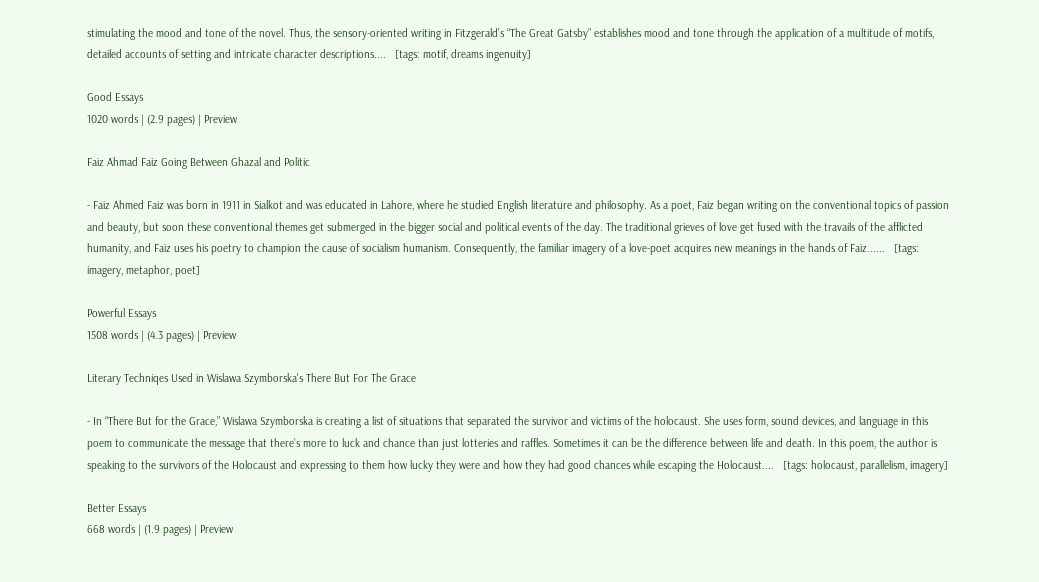stimulating the mood and tone of the novel. Thus, the sensory-oriented writing in Fitzgerald’s “The Great Gatsby” establishes mood and tone through the application of a multitude of motifs, detailed accounts of setting and intricate character descriptions....   [tags: motif, dreams ingenuity]

Good Essays
1020 words | (2.9 pages) | Preview

Faiz Ahmad Faiz Going Between Ghazal and Politic

- Faiz Ahmed Faiz was born in 1911 in Sialkot and was educated in Lahore, where he studied English literature and philosophy. As a poet, Faiz began writing on the conventional topics of passion and beauty, but soon these conventional themes get submerged in the bigger social and political events of the day. The traditional grieves of love get fused with the travails of the afflicted humanity, and Faiz uses his poetry to champion the cause of socialism humanism. Consequently, the familiar imagery of a love-poet acquires new meanings in the hands of Faiz......   [tags: imagery, metaphor, poet]

Powerful Essays
1508 words | (4.3 pages) | Preview

Literary Techniqes Used in Wislawa Szymborska's There But For The Grace

- In “There But for the Grace,” Wislawa Szymborska is creating a list of situations that separated the survivor and victims of the holocaust. She uses form, sound devices, and language in this poem to communicate the message that there’s more to luck and chance than just lotteries and raffles. Sometimes it can be the difference between life and death. In this poem, the author is speaking to the survivors of the Holocaust and expressing to them how lucky they were and how they had good chances while escaping the Holocaust....   [tags: holocaust, parallelism, imagery]

Better Essays
668 words | (1.9 pages) | Preview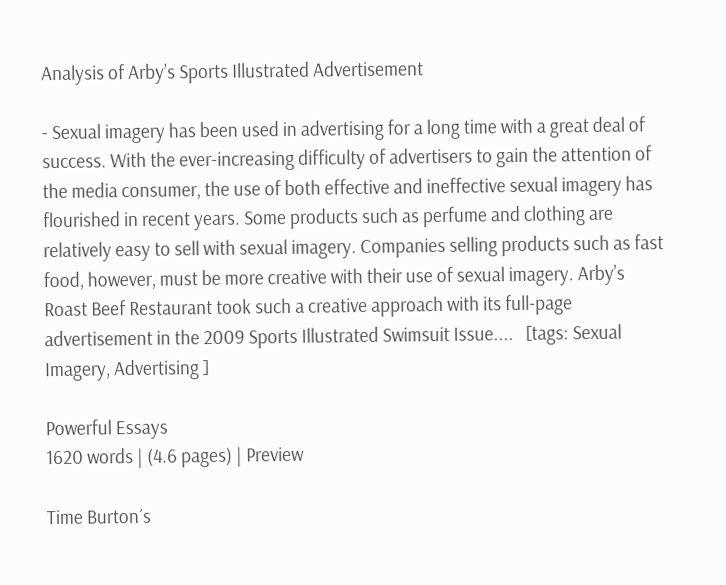Analysis of Arby’s Sports Illustrated Advertisement

- Sexual imagery has been used in advertising for a long time with a great deal of success. With the ever-increasing difficulty of advertisers to gain the attention of the media consumer, the use of both effective and ineffective sexual imagery has flourished in recent years. Some products such as perfume and clothing are relatively easy to sell with sexual imagery. Companies selling products such as fast food, however, must be more creative with their use of sexual imagery. Arby’s Roast Beef Restaurant took such a creative approach with its full-page advertisement in the 2009 Sports Illustrated Swimsuit Issue....   [tags: Sexual Imagery, Advertising ]

Powerful Essays
1620 words | (4.6 pages) | Preview

Time Burton´s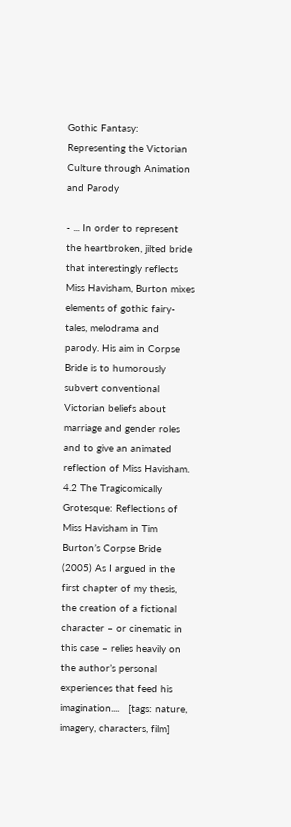Gothic Fantasy: Representing the Victorian Culture through Animation and Parody

- ... In order to represent the heartbroken, jilted bride that interestingly reflects Miss Havisham, Burton mixes elements of gothic fairy-tales, melodrama and parody. His aim in Corpse Bride is to humorously subvert conventional Victorian beliefs about marriage and gender roles and to give an animated reflection of Miss Havisham. 4.2 The Tragicomically Grotesque: Reflections of Miss Havisham in Tim Burton’s Corpse Bride (2005) As I argued in the first chapter of my thesis, the creation of a fictional character – or cinematic in this case – relies heavily on the author’s personal experiences that feed his imagination....   [tags: nature, imagery, characters, film]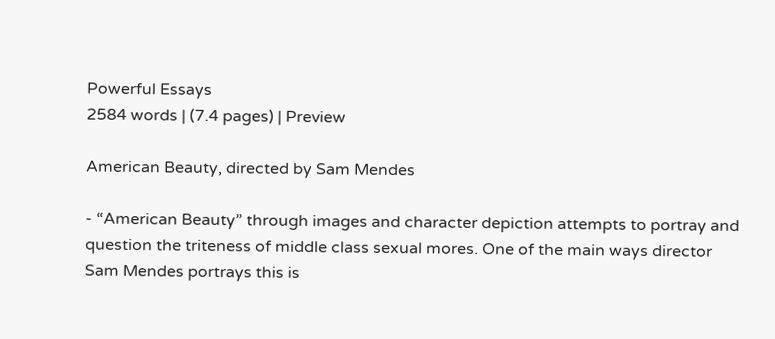Powerful Essays
2584 words | (7.4 pages) | Preview

American Beauty, directed by Sam Mendes

- “American Beauty” through images and character depiction attempts to portray and question the triteness of middle class sexual mores. One of the main ways director Sam Mendes portrays this is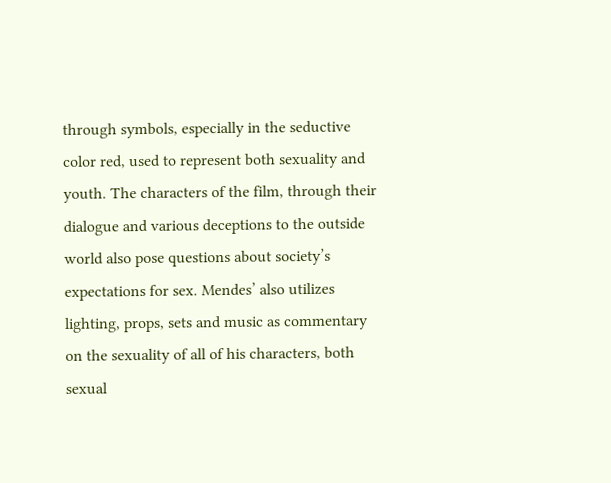through symbols, especially in the seductive color red, used to represent both sexuality and youth. The characters of the film, through their dialogue and various deceptions to the outside world also pose questions about society’s expectations for sex. Mendes’ also utilizes lighting, props, sets and music as commentary on the sexuality of all of his characters, both sexual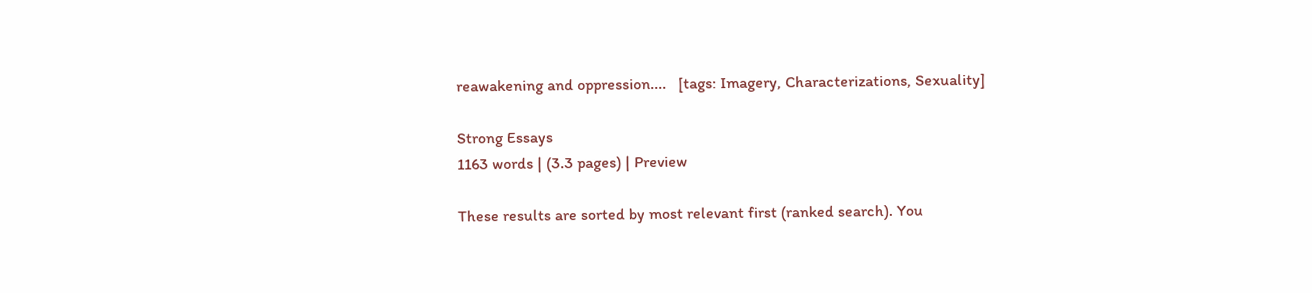reawakening and oppression....   [tags: Imagery, Characterizations, Sexuality]

Strong Essays
1163 words | (3.3 pages) | Preview

These results are sorted by most relevant first (ranked search). You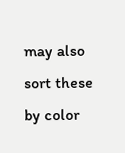may also sort these by color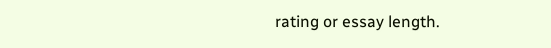rating or essay length.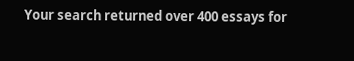Your search returned over 400 essays for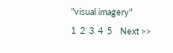"visual imagery"
1  2  3  4  5    Next >>